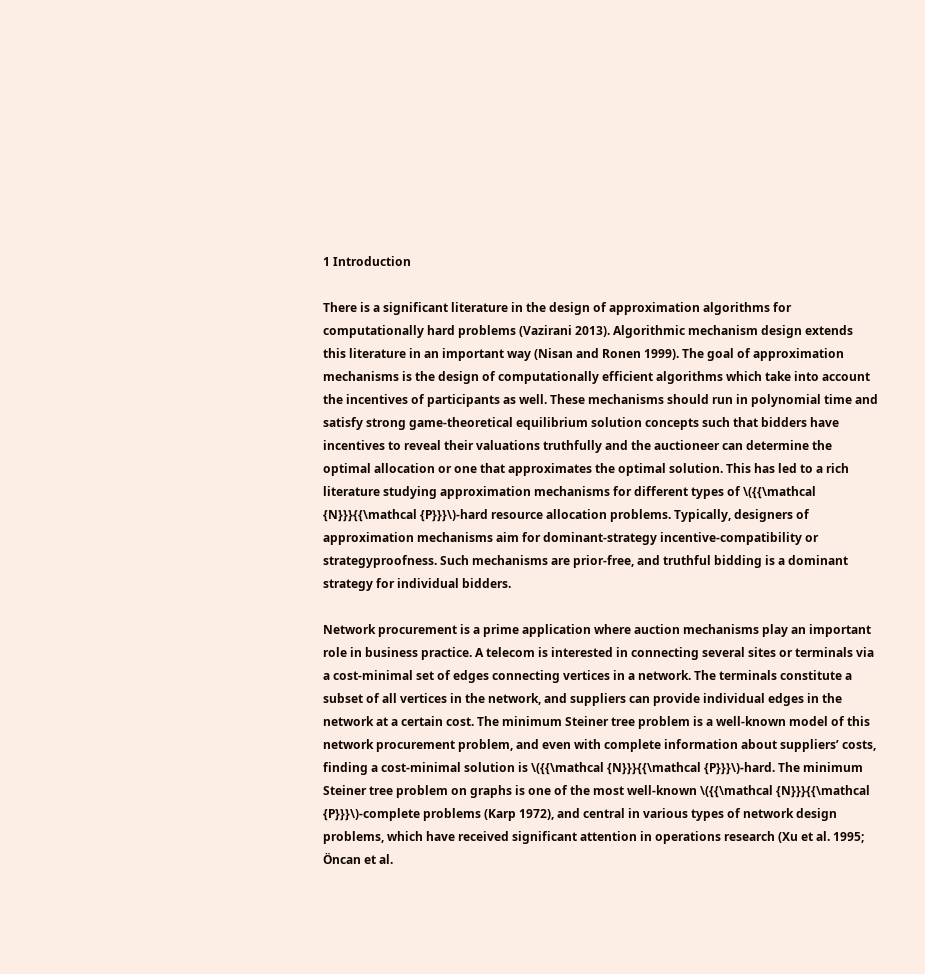1 Introduction

There is a significant literature in the design of approximation algorithms for computationally hard problems (Vazirani 2013). Algorithmic mechanism design extends this literature in an important way (Nisan and Ronen 1999). The goal of approximation mechanisms is the design of computationally efficient algorithms which take into account the incentives of participants as well. These mechanisms should run in polynomial time and satisfy strong game-theoretical equilibrium solution concepts such that bidders have incentives to reveal their valuations truthfully and the auctioneer can determine the optimal allocation or one that approximates the optimal solution. This has led to a rich literature studying approximation mechanisms for different types of \({{\mathcal {N}}}{{\mathcal {P}}}\)-hard resource allocation problems. Typically, designers of approximation mechanisms aim for dominant-strategy incentive-compatibility or strategyproofness. Such mechanisms are prior-free, and truthful bidding is a dominant strategy for individual bidders.

Network procurement is a prime application where auction mechanisms play an important role in business practice. A telecom is interested in connecting several sites or terminals via a cost-minimal set of edges connecting vertices in a network. The terminals constitute a subset of all vertices in the network, and suppliers can provide individual edges in the network at a certain cost. The minimum Steiner tree problem is a well-known model of this network procurement problem, and even with complete information about suppliers’ costs, finding a cost-minimal solution is \({{\mathcal {N}}}{{\mathcal {P}}}\)-hard. The minimum Steiner tree problem on graphs is one of the most well-known \({{\mathcal {N}}}{{\mathcal {P}}}\)-complete problems (Karp 1972), and central in various types of network design problems, which have received significant attention in operations research (Xu et al. 1995; Öncan et al.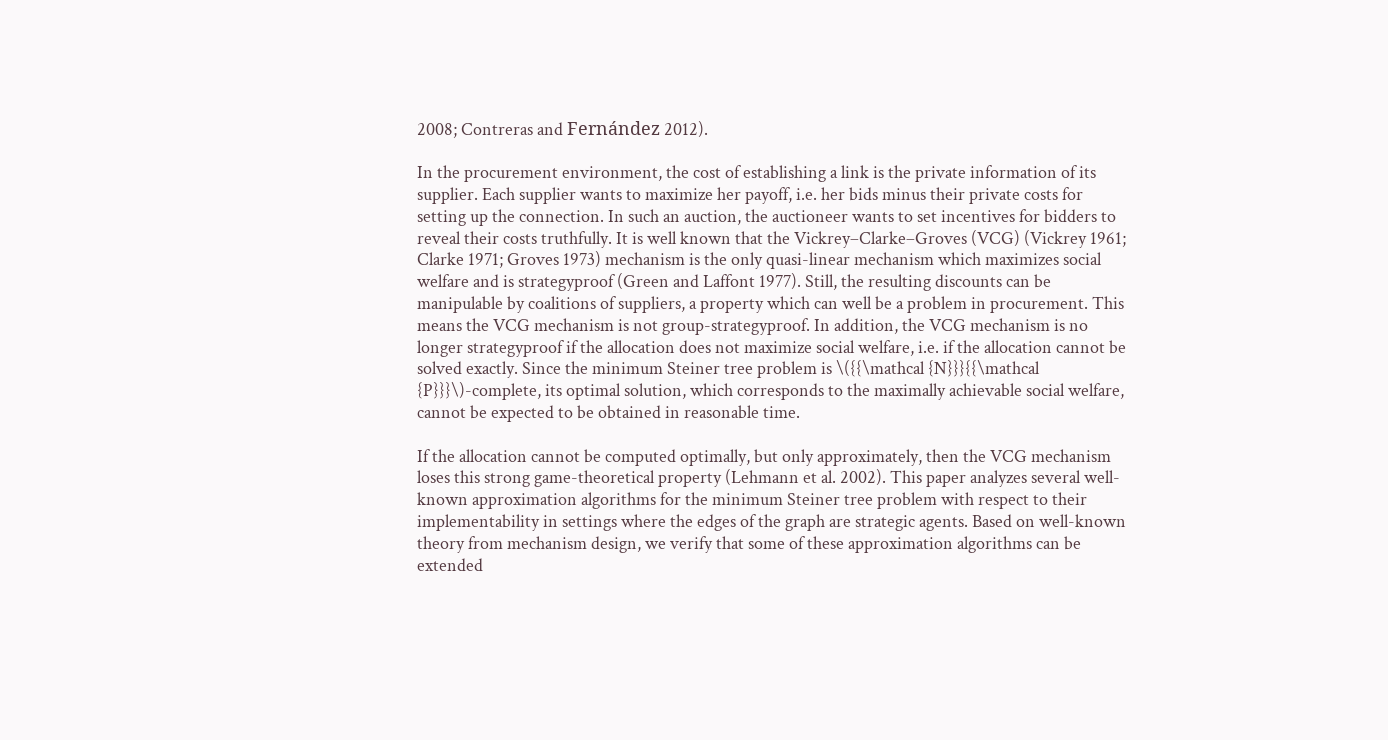2008; Contreras and Fernández 2012).

In the procurement environment, the cost of establishing a link is the private information of its supplier. Each supplier wants to maximize her payoff, i.e. her bids minus their private costs for setting up the connection. In such an auction, the auctioneer wants to set incentives for bidders to reveal their costs truthfully. It is well known that the Vickrey–Clarke–Groves (VCG) (Vickrey 1961; Clarke 1971; Groves 1973) mechanism is the only quasi-linear mechanism which maximizes social welfare and is strategyproof (Green and Laffont 1977). Still, the resulting discounts can be manipulable by coalitions of suppliers, a property which can well be a problem in procurement. This means the VCG mechanism is not group-strategyproof. In addition, the VCG mechanism is no longer strategyproof if the allocation does not maximize social welfare, i.e. if the allocation cannot be solved exactly. Since the minimum Steiner tree problem is \({{\mathcal {N}}}{{\mathcal {P}}}\)-complete, its optimal solution, which corresponds to the maximally achievable social welfare, cannot be expected to be obtained in reasonable time.

If the allocation cannot be computed optimally, but only approximately, then the VCG mechanism loses this strong game-theoretical property (Lehmann et al. 2002). This paper analyzes several well-known approximation algorithms for the minimum Steiner tree problem with respect to their implementability in settings where the edges of the graph are strategic agents. Based on well-known theory from mechanism design, we verify that some of these approximation algorithms can be extended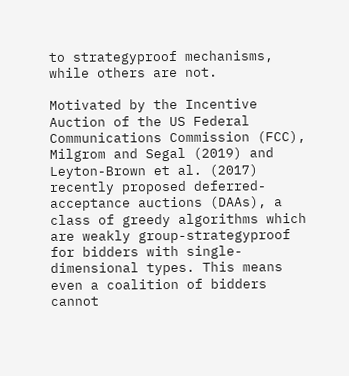to strategyproof mechanisms, while others are not.

Motivated by the Incentive Auction of the US Federal Communications Commission (FCC), Milgrom and Segal (2019) and Leyton-Brown et al. (2017) recently proposed deferred-acceptance auctions (DAAs), a class of greedy algorithms which are weakly group-strategyproof for bidders with single-dimensional types. This means even a coalition of bidders cannot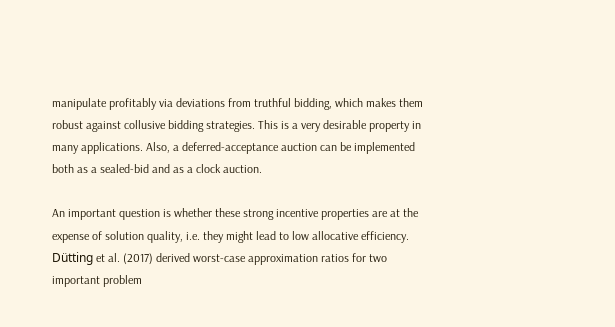manipulate profitably via deviations from truthful bidding, which makes them robust against collusive bidding strategies. This is a very desirable property in many applications. Also, a deferred-acceptance auction can be implemented both as a sealed-bid and as a clock auction.

An important question is whether these strong incentive properties are at the expense of solution quality, i.e. they might lead to low allocative efficiency. Dütting et al. (2017) derived worst-case approximation ratios for two important problem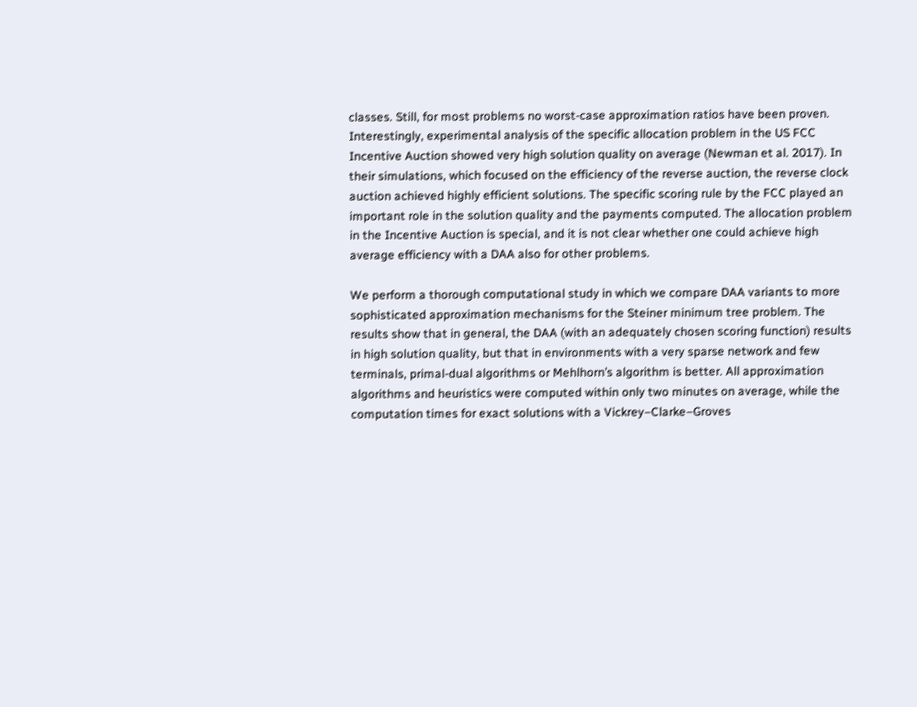classes. Still, for most problems no worst-case approximation ratios have been proven. Interestingly, experimental analysis of the specific allocation problem in the US FCC Incentive Auction showed very high solution quality on average (Newman et al. 2017). In their simulations, which focused on the efficiency of the reverse auction, the reverse clock auction achieved highly efficient solutions. The specific scoring rule by the FCC played an important role in the solution quality and the payments computed. The allocation problem in the Incentive Auction is special, and it is not clear whether one could achieve high average efficiency with a DAA also for other problems.

We perform a thorough computational study in which we compare DAA variants to more sophisticated approximation mechanisms for the Steiner minimum tree problem. The results show that in general, the DAA (with an adequately chosen scoring function) results in high solution quality, but that in environments with a very sparse network and few terminals, primal-dual algorithms or Mehlhorn’s algorithm is better. All approximation algorithms and heuristics were computed within only two minutes on average, while the computation times for exact solutions with a Vickrey–Clarke–Groves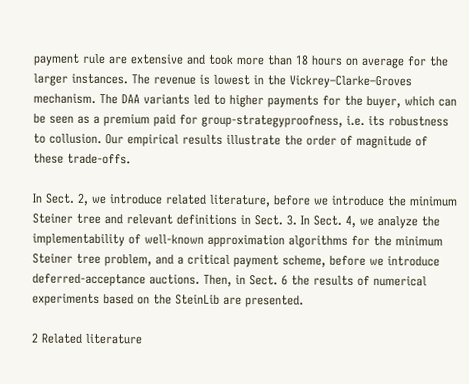payment rule are extensive and took more than 18 hours on average for the larger instances. The revenue is lowest in the Vickrey–Clarke–Groves mechanism. The DAA variants led to higher payments for the buyer, which can be seen as a premium paid for group-strategyproofness, i.e. its robustness to collusion. Our empirical results illustrate the order of magnitude of these trade-offs.

In Sect. 2, we introduce related literature, before we introduce the minimum Steiner tree and relevant definitions in Sect. 3. In Sect. 4, we analyze the implementability of well-known approximation algorithms for the minimum Steiner tree problem, and a critical payment scheme, before we introduce deferred-acceptance auctions. Then, in Sect. 6 the results of numerical experiments based on the SteinLib are presented.

2 Related literature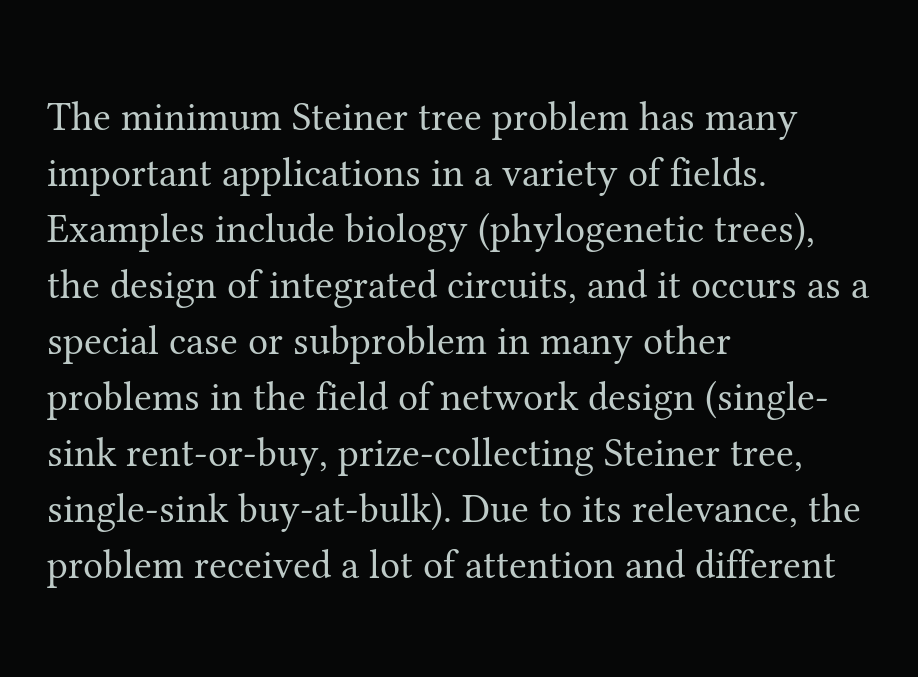The minimum Steiner tree problem has many important applications in a variety of fields. Examples include biology (phylogenetic trees), the design of integrated circuits, and it occurs as a special case or subproblem in many other problems in the field of network design (single-sink rent-or-buy, prize-collecting Steiner tree, single-sink buy-at-bulk). Due to its relevance, the problem received a lot of attention and different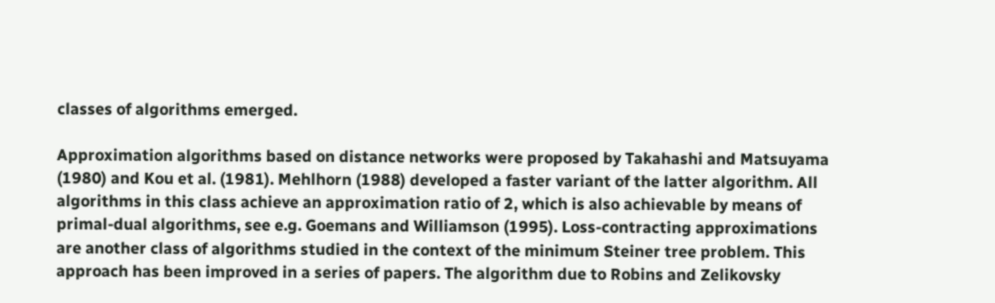classes of algorithms emerged.

Approximation algorithms based on distance networks were proposed by Takahashi and Matsuyama (1980) and Kou et al. (1981). Mehlhorn (1988) developed a faster variant of the latter algorithm. All algorithms in this class achieve an approximation ratio of 2, which is also achievable by means of primal-dual algorithms, see e.g. Goemans and Williamson (1995). Loss-contracting approximations are another class of algorithms studied in the context of the minimum Steiner tree problem. This approach has been improved in a series of papers. The algorithm due to Robins and Zelikovsky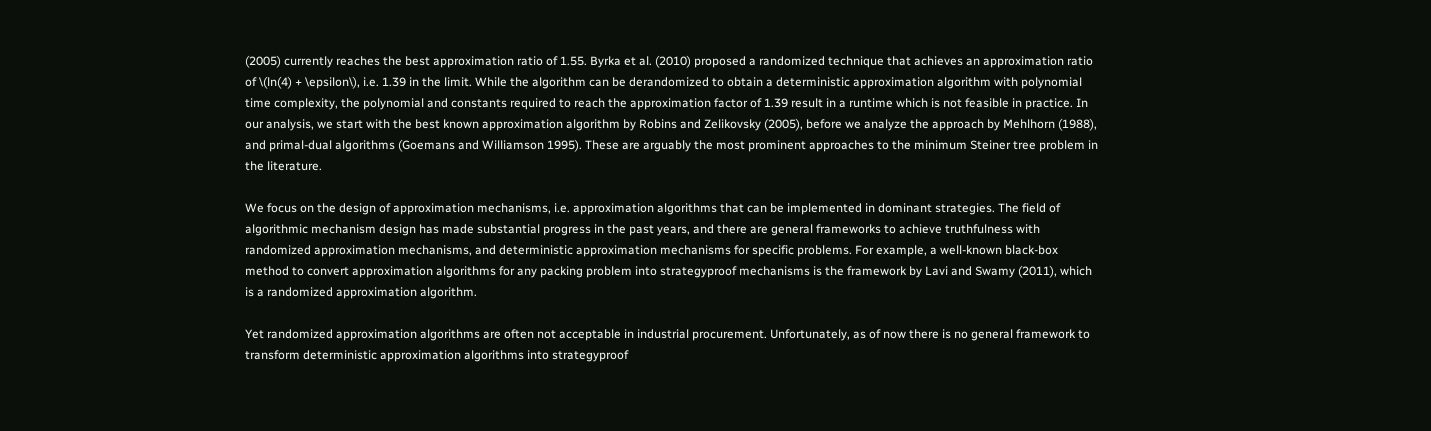(2005) currently reaches the best approximation ratio of 1.55. Byrka et al. (2010) proposed a randomized technique that achieves an approximation ratio of \(ln(4) + \epsilon\), i.e. 1.39 in the limit. While the algorithm can be derandomized to obtain a deterministic approximation algorithm with polynomial time complexity, the polynomial and constants required to reach the approximation factor of 1.39 result in a runtime which is not feasible in practice. In our analysis, we start with the best known approximation algorithm by Robins and Zelikovsky (2005), before we analyze the approach by Mehlhorn (1988), and primal-dual algorithms (Goemans and Williamson 1995). These are arguably the most prominent approaches to the minimum Steiner tree problem in the literature.

We focus on the design of approximation mechanisms, i.e. approximation algorithms that can be implemented in dominant strategies. The field of algorithmic mechanism design has made substantial progress in the past years, and there are general frameworks to achieve truthfulness with randomized approximation mechanisms, and deterministic approximation mechanisms for specific problems. For example, a well-known black-box method to convert approximation algorithms for any packing problem into strategyproof mechanisms is the framework by Lavi and Swamy (2011), which is a randomized approximation algorithm.

Yet randomized approximation algorithms are often not acceptable in industrial procurement. Unfortunately, as of now there is no general framework to transform deterministic approximation algorithms into strategyproof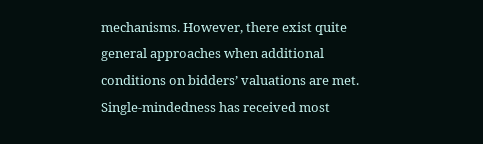mechanisms. However, there exist quite general approaches when additional conditions on bidders’ valuations are met. Single-mindedness has received most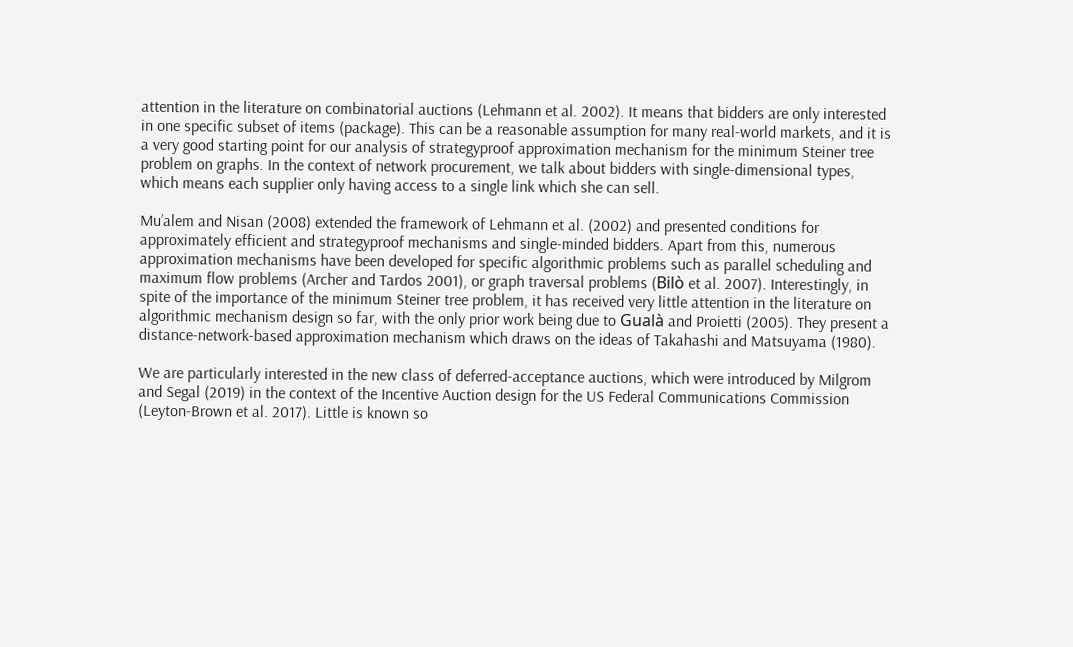attention in the literature on combinatorial auctions (Lehmann et al. 2002). It means that bidders are only interested in one specific subset of items (package). This can be a reasonable assumption for many real-world markets, and it is a very good starting point for our analysis of strategyproof approximation mechanism for the minimum Steiner tree problem on graphs. In the context of network procurement, we talk about bidders with single-dimensional types, which means each supplier only having access to a single link which she can sell.

Mu’alem and Nisan (2008) extended the framework of Lehmann et al. (2002) and presented conditions for approximately efficient and strategyproof mechanisms and single-minded bidders. Apart from this, numerous approximation mechanisms have been developed for specific algorithmic problems such as parallel scheduling and maximum flow problems (Archer and Tardos 2001), or graph traversal problems (Bilò et al. 2007). Interestingly, in spite of the importance of the minimum Steiner tree problem, it has received very little attention in the literature on algorithmic mechanism design so far, with the only prior work being due to Gualà and Proietti (2005). They present a distance-network-based approximation mechanism which draws on the ideas of Takahashi and Matsuyama (1980).

We are particularly interested in the new class of deferred-acceptance auctions, which were introduced by Milgrom and Segal (2019) in the context of the Incentive Auction design for the US Federal Communications Commission (Leyton-Brown et al. 2017). Little is known so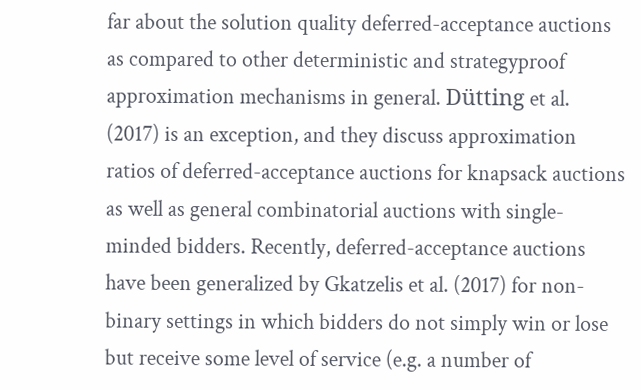far about the solution quality deferred-acceptance auctions as compared to other deterministic and strategyproof approximation mechanisms in general. Dütting et al. (2017) is an exception, and they discuss approximation ratios of deferred-acceptance auctions for knapsack auctions as well as general combinatorial auctions with single-minded bidders. Recently, deferred-acceptance auctions have been generalized by Gkatzelis et al. (2017) for non-binary settings in which bidders do not simply win or lose but receive some level of service (e.g. a number of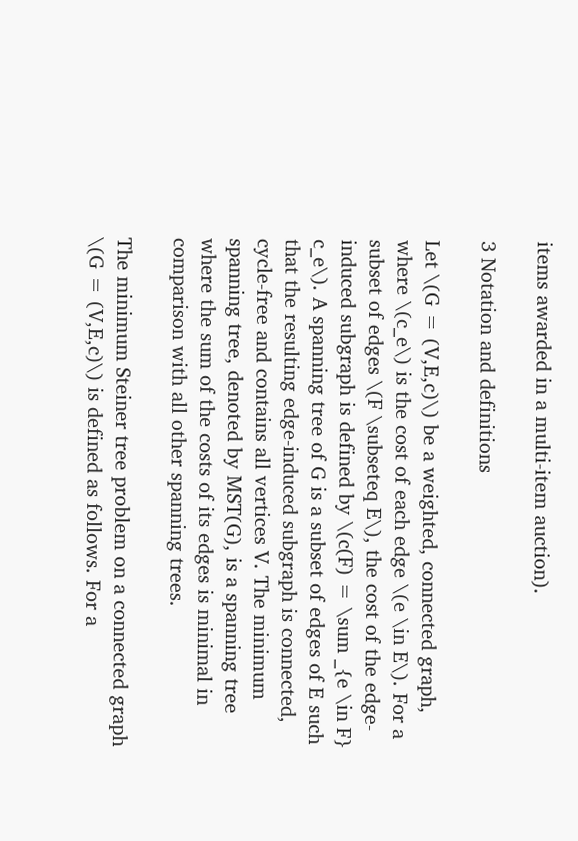items awarded in a multi-item auction).

3 Notation and definitions

Let \(G = (V,E,c)\) be a weighted, connected graph, where \(c_e\) is the cost of each edge \(e \in E\). For a subset of edges \(F \subseteq E\), the cost of the edge-induced subgraph is defined by \(c(F) = \sum _{e \in F} c_e\). A spanning tree of G is a subset of edges of E such that the resulting edge-induced subgraph is connected, cycle-free and contains all vertices V. The minimum spanning tree, denoted by MST(G), is a spanning tree where the sum of the costs of its edges is minimal in comparison with all other spanning trees.

The minimum Steiner tree problem on a connected graph \(G = (V,E,c)\) is defined as follows. For a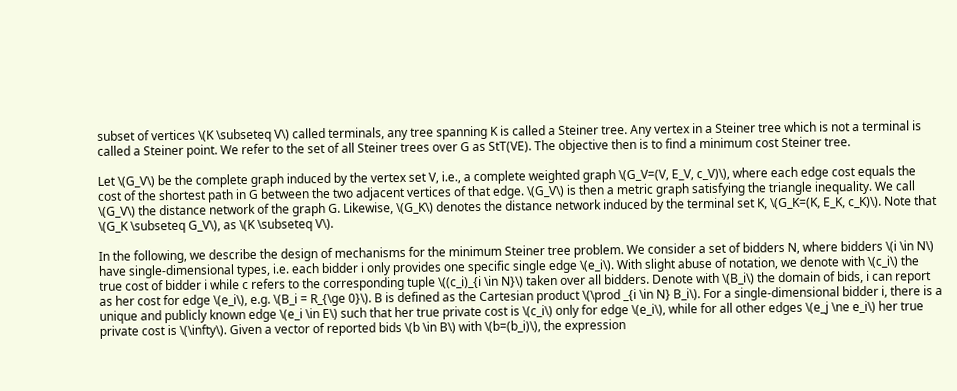subset of vertices \(K \subseteq V\) called terminals, any tree spanning K is called a Steiner tree. Any vertex in a Steiner tree which is not a terminal is called a Steiner point. We refer to the set of all Steiner trees over G as StT(VE). The objective then is to find a minimum cost Steiner tree.

Let \(G_V\) be the complete graph induced by the vertex set V, i.e., a complete weighted graph \(G_V=(V, E_V, c_V)\), where each edge cost equals the cost of the shortest path in G between the two adjacent vertices of that edge. \(G_V\) is then a metric graph satisfying the triangle inequality. We call \(G_V\) the distance network of the graph G. Likewise, \(G_K\) denotes the distance network induced by the terminal set K, \(G_K=(K, E_K, c_K)\). Note that \(G_K \subseteq G_V\), as \(K \subseteq V\).

In the following, we describe the design of mechanisms for the minimum Steiner tree problem. We consider a set of bidders N, where bidders \(i \in N\) have single-dimensional types, i.e. each bidder i only provides one specific single edge \(e_i\). With slight abuse of notation, we denote with \(c_i\) the true cost of bidder i while c refers to the corresponding tuple \((c_i)_{i \in N}\) taken over all bidders. Denote with \(B_i\) the domain of bids, i can report as her cost for edge \(e_i\), e.g. \(B_i = R_{\ge 0}\). B is defined as the Cartesian product \(\prod _{i \in N} B_i\). For a single-dimensional bidder i, there is a unique and publicly known edge \(e_i \in E\) such that her true private cost is \(c_i\) only for edge \(e_i\), while for all other edges \(e_j \ne e_i\) her true private cost is \(\infty\). Given a vector of reported bids \(b \in B\) with \(b=(b_i)\), the expression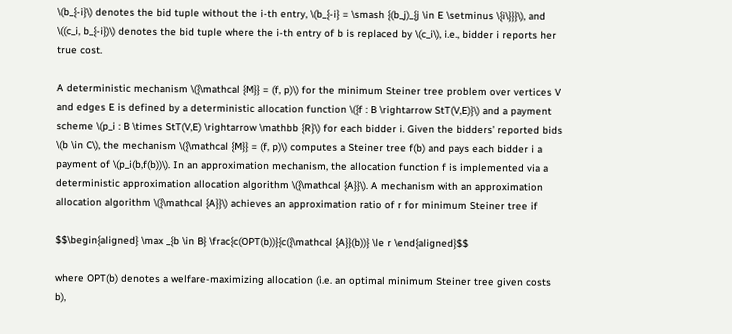\(b_{-i}\) denotes the bid tuple without the i-th entry, \(b_{-i} = \smash {(b_j)_{j \in E \setminus \{i\}}}\), and \((c_i, b_{-i})\) denotes the bid tuple where the i-th entry of b is replaced by \(c_i\), i.e., bidder i reports her true cost.

A deterministic mechanism \({\mathcal {M}} = (f, p)\) for the minimum Steiner tree problem over vertices V and edges E is defined by a deterministic allocation function \({f : B \rightarrow StT(V,E)}\) and a payment scheme \(p_i : B \times StT(V,E) \rightarrow \mathbb {R}\) for each bidder i. Given the bidders’ reported bids \(b \in C\), the mechanism \({\mathcal {M}} = (f, p)\) computes a Steiner tree f(b) and pays each bidder i a payment of \(p_i(b,f(b))\). In an approximation mechanism, the allocation function f is implemented via a deterministic approximation allocation algorithm \({\mathcal {A}}\). A mechanism with an approximation allocation algorithm \({\mathcal {A}}\) achieves an approximation ratio of r for minimum Steiner tree if

$$\begin{aligned} \max _{b \in B} \frac{c(OPT(b))}{c({\mathcal {A}}(b))} \le r \end{aligned}$$

where OPT(b) denotes a welfare-maximizing allocation (i.e. an optimal minimum Steiner tree given costs b),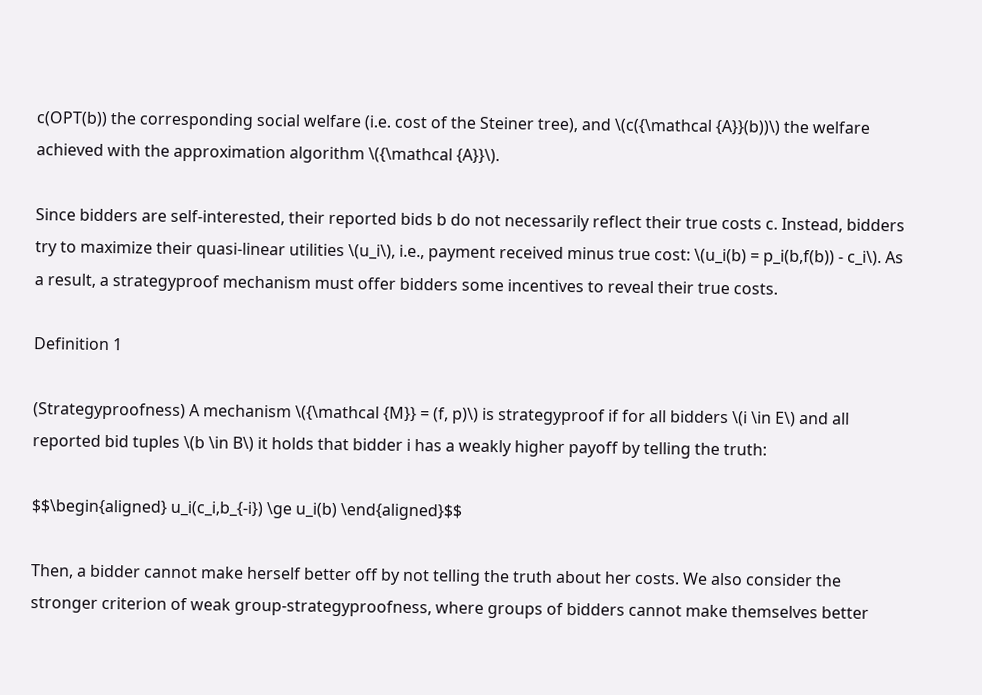c(OPT(b)) the corresponding social welfare (i.e. cost of the Steiner tree), and \(c({\mathcal {A}}(b))\) the welfare achieved with the approximation algorithm \({\mathcal {A}}\).

Since bidders are self-interested, their reported bids b do not necessarily reflect their true costs c. Instead, bidders try to maximize their quasi-linear utilities \(u_i\), i.e., payment received minus true cost: \(u_i(b) = p_i(b,f(b)) - c_i\). As a result, a strategyproof mechanism must offer bidders some incentives to reveal their true costs.

Definition 1

(Strategyproofness) A mechanism \({\mathcal {M}} = (f, p)\) is strategyproof if for all bidders \(i \in E\) and all reported bid tuples \(b \in B\) it holds that bidder i has a weakly higher payoff by telling the truth:

$$\begin{aligned} u_i(c_i,b_{-i}) \ge u_i(b) \end{aligned}$$

Then, a bidder cannot make herself better off by not telling the truth about her costs. We also consider the stronger criterion of weak group-strategyproofness, where groups of bidders cannot make themselves better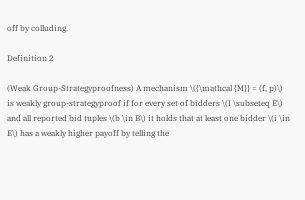off by colluding.

Definition 2

(Weak Group-Strategyproofness) A mechanism \({\mathcal {M}} = (f, p)\) is weakly group-strategyproof if for every set of bidders \(I \subseteq E\) and all reported bid tuples \(b \in B\) it holds that at least one bidder \(i \in E\) has a weakly higher payoff by telling the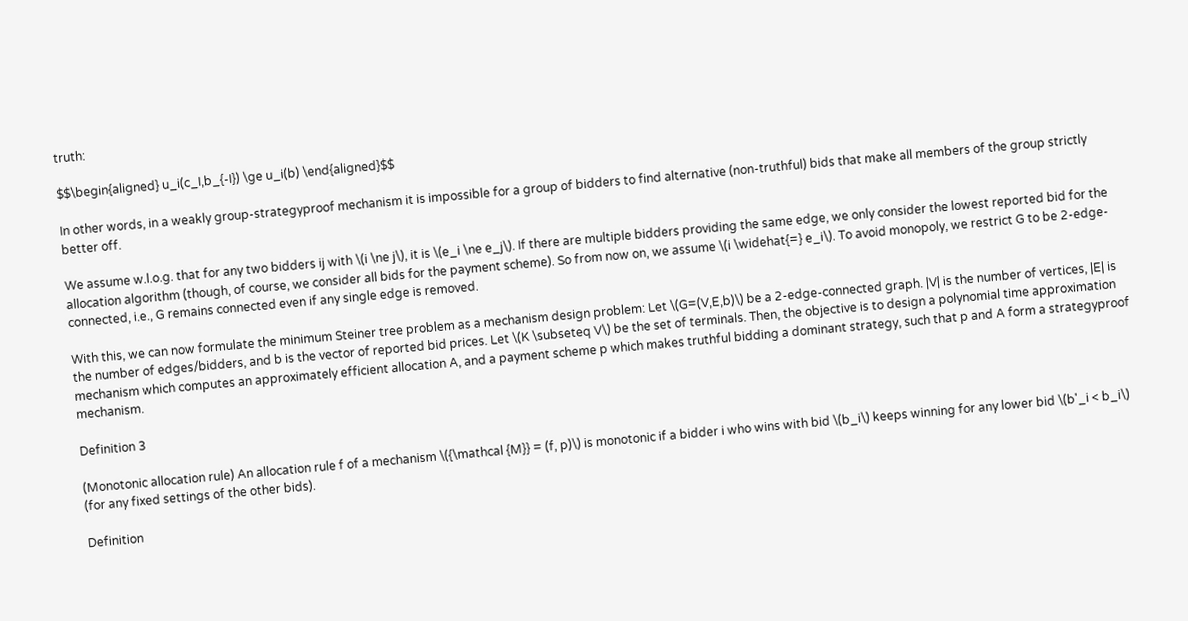truth:

$$\begin{aligned} u_i(c_I,b_{-I}) \ge u_i(b) \end{aligned}$$

In other words, in a weakly group-strategyproof mechanism it is impossible for a group of bidders to find alternative (non-truthful) bids that make all members of the group strictly better off.

We assume w.l.o.g. that for any two bidders ij with \(i \ne j\), it is \(e_i \ne e_j\). If there are multiple bidders providing the same edge, we only consider the lowest reported bid for the allocation algorithm (though, of course, we consider all bids for the payment scheme). So from now on, we assume \(i \widehat{=} e_i\). To avoid monopoly, we restrict G to be 2-edge-connected, i.e., G remains connected even if any single edge is removed.

With this, we can now formulate the minimum Steiner tree problem as a mechanism design problem: Let \(G=(V,E,b)\) be a 2-edge-connected graph. |V| is the number of vertices, |E| is the number of edges/bidders, and b is the vector of reported bid prices. Let \(K \subseteq V\) be the set of terminals. Then, the objective is to design a polynomial time approximation mechanism which computes an approximately efficient allocation A, and a payment scheme p which makes truthful bidding a dominant strategy, such that p and A form a strategyproof mechanism.

Definition 3

(Monotonic allocation rule) An allocation rule f of a mechanism \({\mathcal {M}} = (f, p)\) is monotonic if a bidder i who wins with bid \(b_i\) keeps winning for any lower bid \(b'_i < b_i\) (for any fixed settings of the other bids).

Definition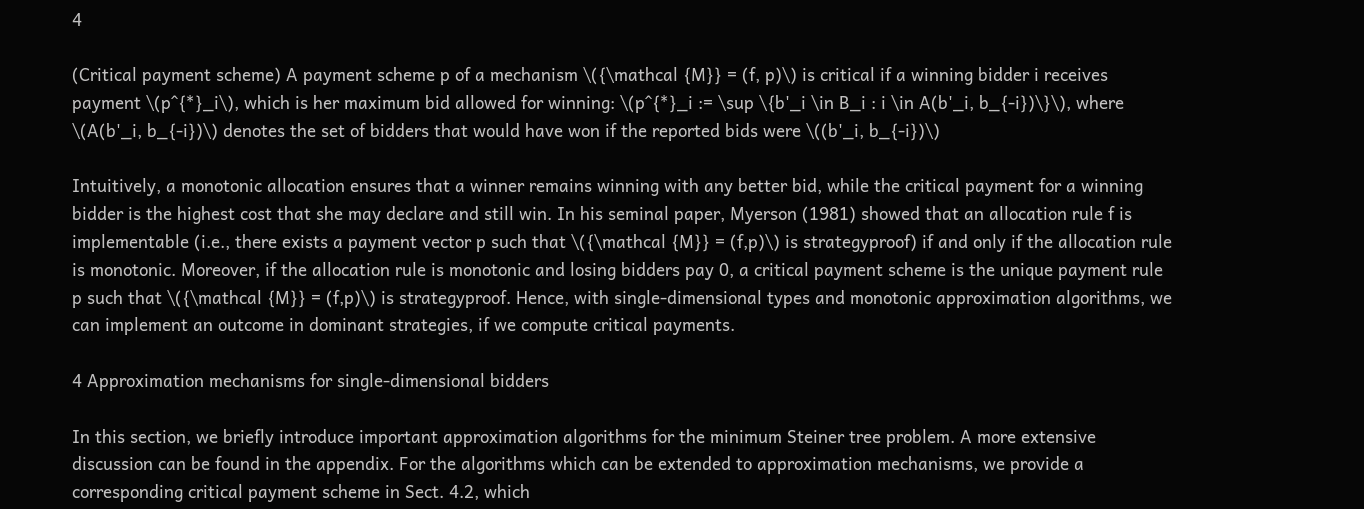4

(Critical payment scheme) A payment scheme p of a mechanism \({\mathcal {M}} = (f, p)\) is critical if a winning bidder i receives payment \(p^{*}_i\), which is her maximum bid allowed for winning: \(p^{*}_i := \sup \{b'_i \in B_i : i \in A(b'_i, b_{-i})\}\), where \(A(b'_i, b_{-i})\) denotes the set of bidders that would have won if the reported bids were \((b'_i, b_{-i})\)

Intuitively, a monotonic allocation ensures that a winner remains winning with any better bid, while the critical payment for a winning bidder is the highest cost that she may declare and still win. In his seminal paper, Myerson (1981) showed that an allocation rule f is implementable (i.e., there exists a payment vector p such that \({\mathcal {M}} = (f,p)\) is strategyproof) if and only if the allocation rule is monotonic. Moreover, if the allocation rule is monotonic and losing bidders pay 0, a critical payment scheme is the unique payment rule p such that \({\mathcal {M}} = (f,p)\) is strategyproof. Hence, with single-dimensional types and monotonic approximation algorithms, we can implement an outcome in dominant strategies, if we compute critical payments.

4 Approximation mechanisms for single-dimensional bidders

In this section, we briefly introduce important approximation algorithms for the minimum Steiner tree problem. A more extensive discussion can be found in the appendix. For the algorithms which can be extended to approximation mechanisms, we provide a corresponding critical payment scheme in Sect. 4.2, which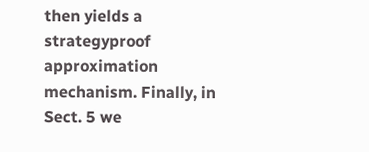then yields a strategyproof approximation mechanism. Finally, in Sect. 5 we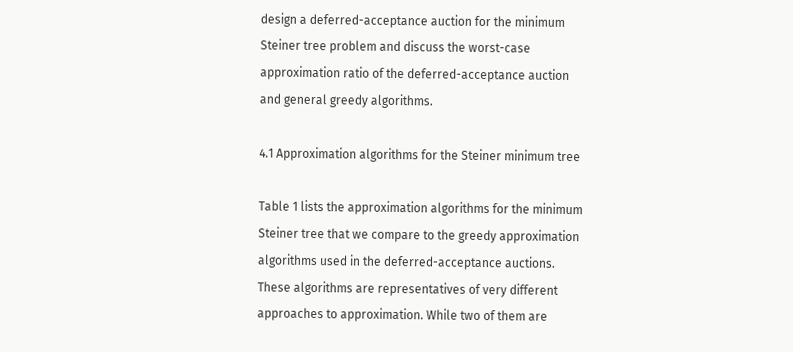design a deferred-acceptance auction for the minimum Steiner tree problem and discuss the worst-case approximation ratio of the deferred-acceptance auction and general greedy algorithms.

4.1 Approximation algorithms for the Steiner minimum tree

Table 1 lists the approximation algorithms for the minimum Steiner tree that we compare to the greedy approximation algorithms used in the deferred-acceptance auctions. These algorithms are representatives of very different approaches to approximation. While two of them are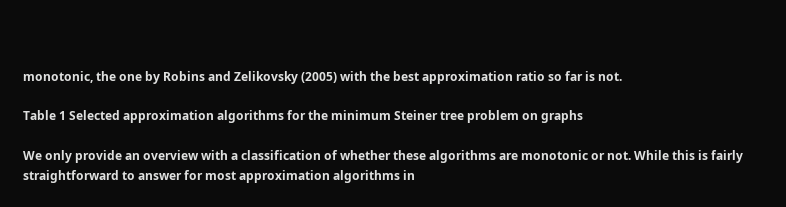monotonic, the one by Robins and Zelikovsky (2005) with the best approximation ratio so far is not.

Table 1 Selected approximation algorithms for the minimum Steiner tree problem on graphs

We only provide an overview with a classification of whether these algorithms are monotonic or not. While this is fairly straightforward to answer for most approximation algorithms in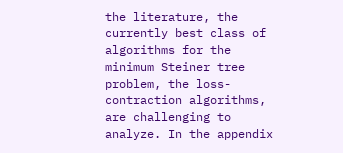the literature, the currently best class of algorithms for the minimum Steiner tree problem, the loss-contraction algorithms, are challenging to analyze. In the appendix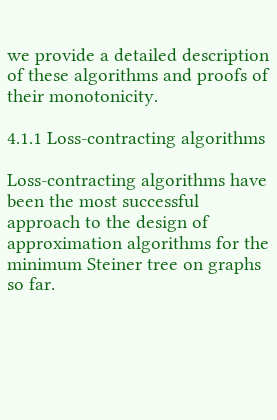we provide a detailed description of these algorithms and proofs of their monotonicity.

4.1.1 Loss-contracting algorithms

Loss-contracting algorithms have been the most successful approach to the design of approximation algorithms for the minimum Steiner tree on graphs so far.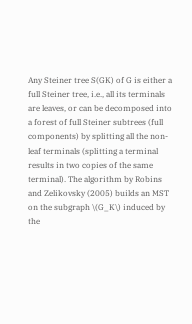Any Steiner tree S(GK) of G is either a full Steiner tree, i.e., all its terminals are leaves, or can be decomposed into a forest of full Steiner subtrees (full components) by splitting all the non-leaf terminals (splitting a terminal results in two copies of the same terminal). The algorithm by Robins and Zelikovsky (2005) builds an MST on the subgraph \(G_K\) induced by the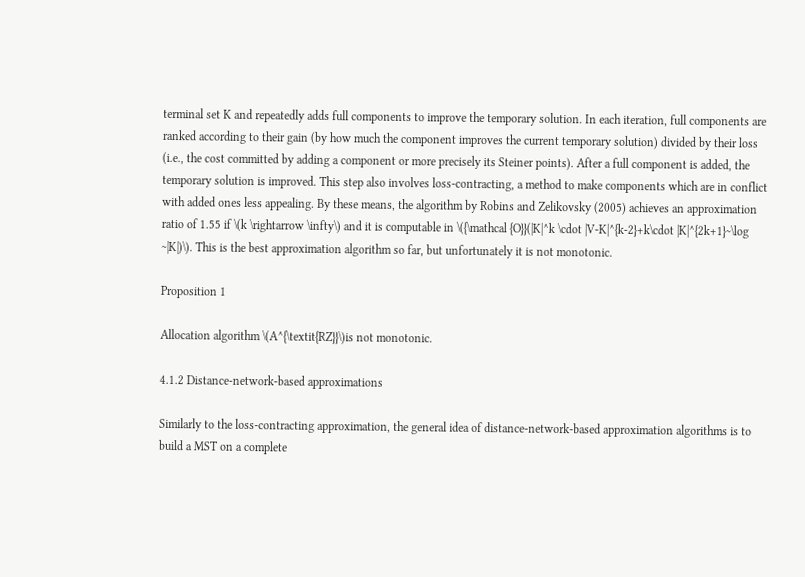terminal set K and repeatedly adds full components to improve the temporary solution. In each iteration, full components are ranked according to their gain (by how much the component improves the current temporary solution) divided by their loss (i.e., the cost committed by adding a component or more precisely its Steiner points). After a full component is added, the temporary solution is improved. This step also involves loss-contracting, a method to make components which are in conflict with added ones less appealing. By these means, the algorithm by Robins and Zelikovsky (2005) achieves an approximation ratio of 1.55 if \(k \rightarrow \infty\) and it is computable in \({\mathcal {O}}(|K|^k \cdot |V-K|^{k-2}+k\cdot |K|^{2k+1}~\log ~|K|)\). This is the best approximation algorithm so far, but unfortunately it is not monotonic.

Proposition 1

Allocation algorithm \(A^{\textit{RZ}}\)is not monotonic.

4.1.2 Distance-network-based approximations

Similarly to the loss-contracting approximation, the general idea of distance-network-based approximation algorithms is to build a MST on a complete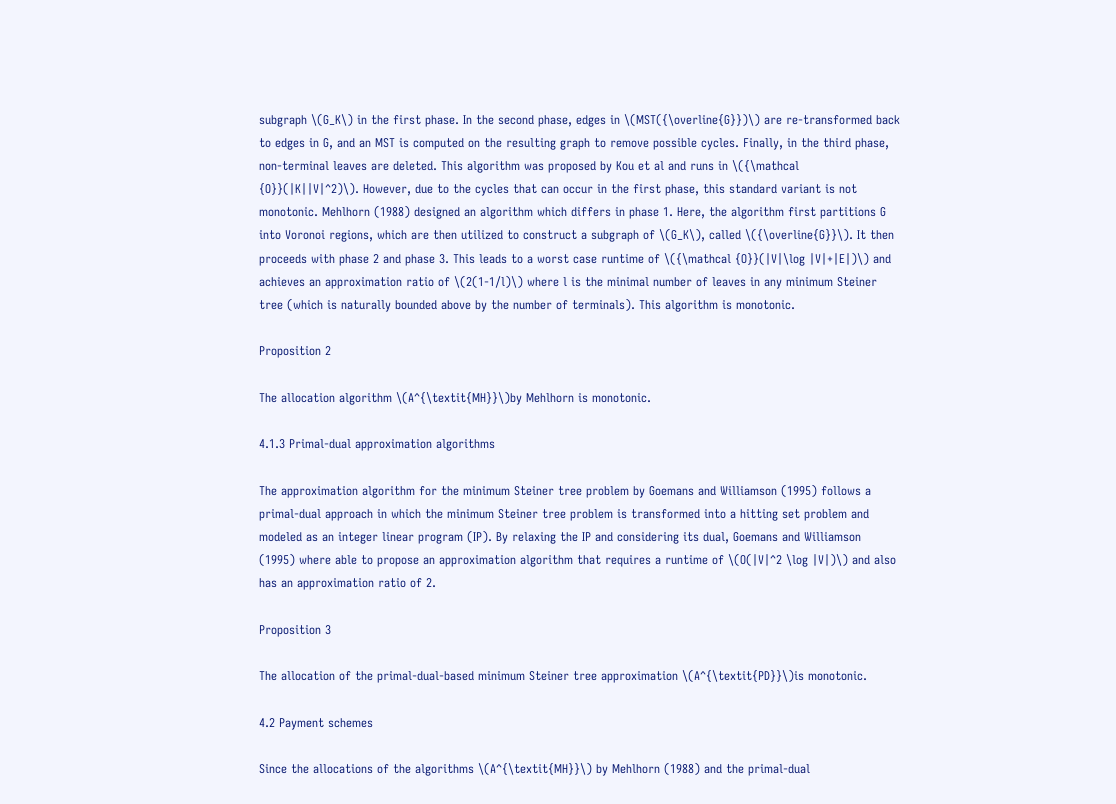subgraph \(G_K\) in the first phase. In the second phase, edges in \(MST({\overline{G}})\) are re-transformed back to edges in G, and an MST is computed on the resulting graph to remove possible cycles. Finally, in the third phase, non-terminal leaves are deleted. This algorithm was proposed by Kou et al and runs in \({\mathcal {O}}(|K||V|^2)\). However, due to the cycles that can occur in the first phase, this standard variant is not monotonic. Mehlhorn (1988) designed an algorithm which differs in phase 1. Here, the algorithm first partitions G into Voronoi regions, which are then utilized to construct a subgraph of \(G_K\), called \({\overline{G}}\). It then proceeds with phase 2 and phase 3. This leads to a worst case runtime of \({\mathcal {O}}(|V|\log |V|+|E|)\) and achieves an approximation ratio of \(2(1-1/l)\) where l is the minimal number of leaves in any minimum Steiner tree (which is naturally bounded above by the number of terminals). This algorithm is monotonic.

Proposition 2

The allocation algorithm \(A^{\textit{MH}}\)by Mehlhorn is monotonic.

4.1.3 Primal-dual approximation algorithms

The approximation algorithm for the minimum Steiner tree problem by Goemans and Williamson (1995) follows a primal-dual approach in which the minimum Steiner tree problem is transformed into a hitting set problem and modeled as an integer linear program (IP). By relaxing the IP and considering its dual, Goemans and Williamson (1995) where able to propose an approximation algorithm that requires a runtime of \(O(|V|^2 \log |V|)\) and also has an approximation ratio of 2.

Proposition 3

The allocation of the primal-dual-based minimum Steiner tree approximation \(A^{\textit{PD}}\)is monotonic.

4.2 Payment schemes

Since the allocations of the algorithms \(A^{\textit{MH}}\) by Mehlhorn (1988) and the primal-dual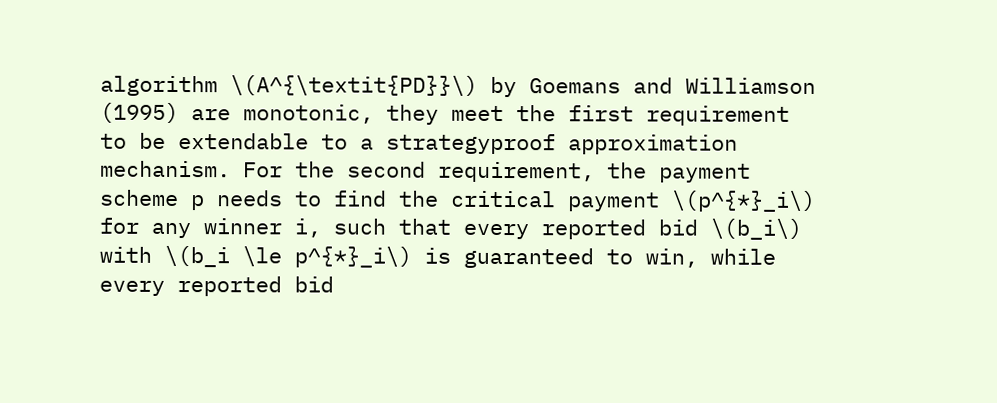algorithm \(A^{\textit{PD}}\) by Goemans and Williamson (1995) are monotonic, they meet the first requirement to be extendable to a strategyproof approximation mechanism. For the second requirement, the payment scheme p needs to find the critical payment \(p^{*}_i\) for any winner i, such that every reported bid \(b_i\) with \(b_i \le p^{*}_i\) is guaranteed to win, while every reported bid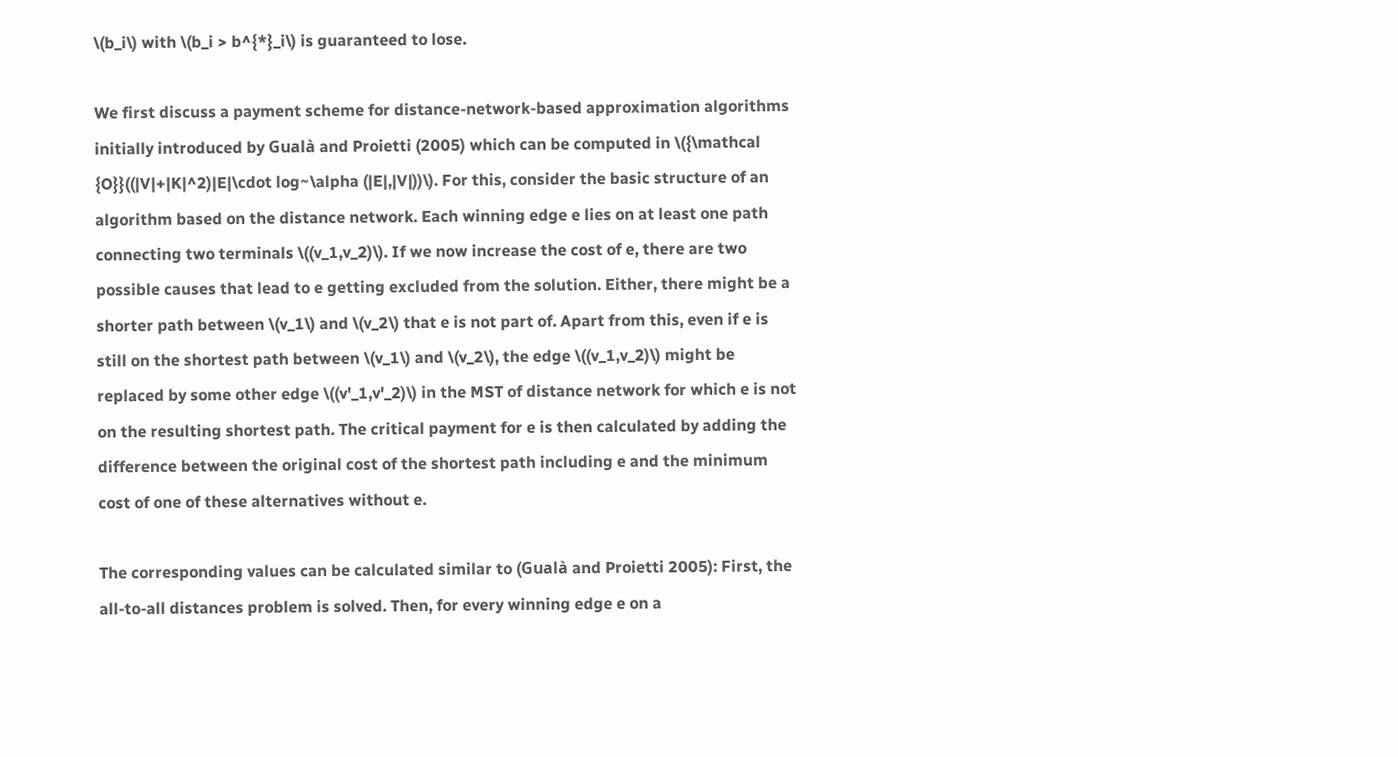\(b_i\) with \(b_i > b^{*}_i\) is guaranteed to lose.

We first discuss a payment scheme for distance-network-based approximation algorithms initially introduced by Gualà and Proietti (2005) which can be computed in \({\mathcal {O}}((|V|+|K|^2)|E|\cdot log~\alpha (|E|,|V|))\). For this, consider the basic structure of an algorithm based on the distance network. Each winning edge e lies on at least one path connecting two terminals \((v_1,v_2)\). If we now increase the cost of e, there are two possible causes that lead to e getting excluded from the solution. Either, there might be a shorter path between \(v_1\) and \(v_2\) that e is not part of. Apart from this, even if e is still on the shortest path between \(v_1\) and \(v_2\), the edge \((v_1,v_2)\) might be replaced by some other edge \((v'_1,v'_2)\) in the MST of distance network for which e is not on the resulting shortest path. The critical payment for e is then calculated by adding the difference between the original cost of the shortest path including e and the minimum cost of one of these alternatives without e.

The corresponding values can be calculated similar to (Gualà and Proietti 2005): First, the all-to-all distances problem is solved. Then, for every winning edge e on a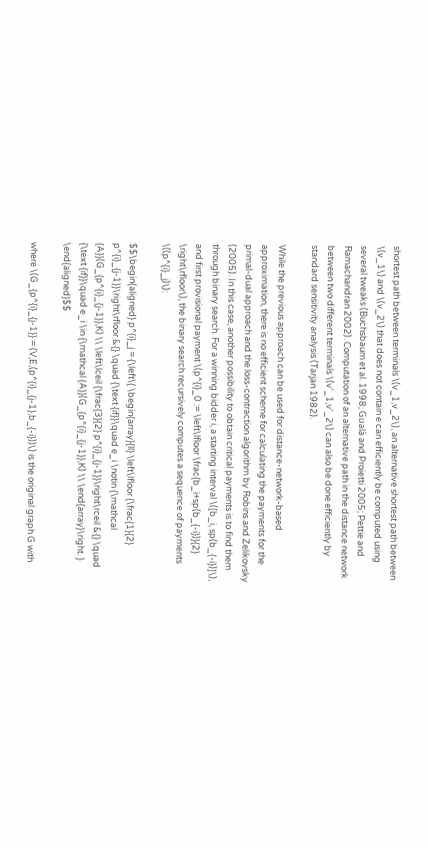shortest path between terminals \(v_1,v_2\), an alternative shortest path between \(v_1\) and \(v_2\) that does not contain e can efficiently be computed using several tweaks (Buchsbaum et al. 1998; Gualà and Proietti 2005; Pettie and Ramachandran 2002). Computation of an alternative path in the distance network between two different terminals \(v'_1,v'_2\) can also be done efficiently by standard sensitivity analysis (Tarjan 1982).

While the previous approach can be used for distance-network-based approximation, there is no efficient scheme for calculating the payments for the primal-dual approach and the loss-contraction algorithm by Robins and Zelikovsky (2005). In this case, another possibility to obtain critical payments is to find them through binary search. For a winning bidder i, a starting interval \([b_i, sp(b_{-i})]\), and first provisional payment \(p^{i}_0 := \left\lfloor \frac{b_i+sp(b_{-i})}{2} \right\rfloor\), the binary search recursively computes a sequence of payments \((p^{i}_j)\):

$$\begin{aligned} p^{i}_j = {\left\{ \begin{array}{ll} \left\lfloor {\frac{1}{2} p^{i}_{j-1}}\right\rfloor &{} \quad {\text {if}}\quad e_i \notin {\mathcal {A}}(G_{p^{i}_{j-1}},K) \\ \left\lceil {\frac{3}{2} p^{i}_{j-1}}\right\rceil &{} \quad {\text {if}}\quad e_i \in {\mathcal {A}}(G_{p^{i}_{j-1}},K) \\ \end{array}\right. } \end{aligned}$$

where \(G_{p^{i}_{j-1}} = (V,E,(p^{i}_{j-1},b_{-i}))\) is the original graph G with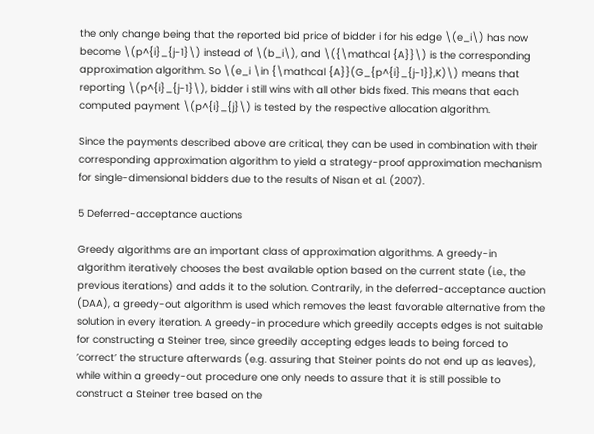the only change being that the reported bid price of bidder i for his edge \(e_i\) has now become \(p^{i}_{j-1}\) instead of \(b_i\), and \({\mathcal {A}}\) is the corresponding approximation algorithm. So \(e_i \in {\mathcal {A}}(G_{p^{i}_{j-1}},K)\) means that reporting \(p^{i}_{j-1}\), bidder i still wins with all other bids fixed. This means that each computed payment \(p^{i}_{j}\) is tested by the respective allocation algorithm.

Since the payments described above are critical, they can be used in combination with their corresponding approximation algorithm to yield a strategy-proof approximation mechanism for single-dimensional bidders due to the results of Nisan et al. (2007).

5 Deferred-acceptance auctions

Greedy algorithms are an important class of approximation algorithms. A greedy-in algorithm iteratively chooses the best available option based on the current state (i.e., the previous iterations) and adds it to the solution. Contrarily, in the deferred-acceptance auction (DAA), a greedy-out algorithm is used which removes the least favorable alternative from the solution in every iteration. A greedy-in procedure which greedily accepts edges is not suitable for constructing a Steiner tree, since greedily accepting edges leads to being forced to ’correct’ the structure afterwards (e.g. assuring that Steiner points do not end up as leaves), while within a greedy-out procedure one only needs to assure that it is still possible to construct a Steiner tree based on the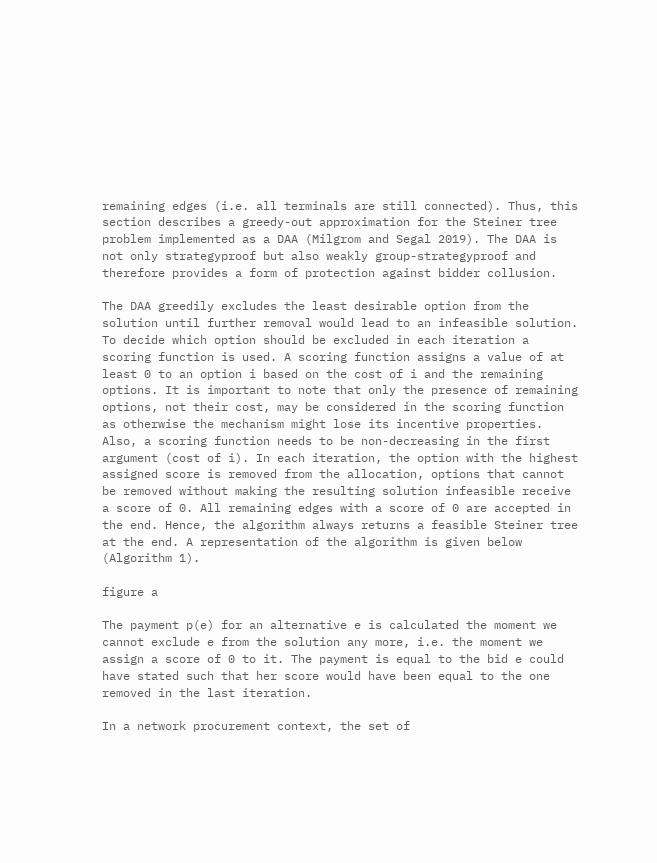remaining edges (i.e. all terminals are still connected). Thus, this section describes a greedy-out approximation for the Steiner tree problem implemented as a DAA (Milgrom and Segal 2019). The DAA is not only strategyproof but also weakly group-strategyproof and therefore provides a form of protection against bidder collusion.

The DAA greedily excludes the least desirable option from the solution until further removal would lead to an infeasible solution. To decide which option should be excluded in each iteration a scoring function is used. A scoring function assigns a value of at least 0 to an option i based on the cost of i and the remaining options. It is important to note that only the presence of remaining options, not their cost, may be considered in the scoring function as otherwise the mechanism might lose its incentive properties. Also, a scoring function needs to be non-decreasing in the first argument (cost of i). In each iteration, the option with the highest assigned score is removed from the allocation, options that cannot be removed without making the resulting solution infeasible receive a score of 0. All remaining edges with a score of 0 are accepted in the end. Hence, the algorithm always returns a feasible Steiner tree at the end. A representation of the algorithm is given below (Algorithm 1).

figure a

The payment p(e) for an alternative e is calculated the moment we cannot exclude e from the solution any more, i.e. the moment we assign a score of 0 to it. The payment is equal to the bid e could have stated such that her score would have been equal to the one removed in the last iteration.

In a network procurement context, the set of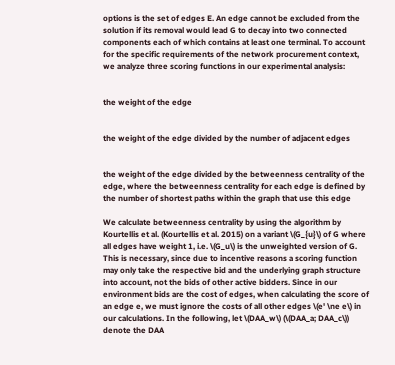options is the set of edges E. An edge cannot be excluded from the solution if its removal would lead G to decay into two connected components each of which contains at least one terminal. To account for the specific requirements of the network procurement context, we analyze three scoring functions in our experimental analysis:


the weight of the edge


the weight of the edge divided by the number of adjacent edges


the weight of the edge divided by the betweenness centrality of the edge, where the betweenness centrality for each edge is defined by the number of shortest paths within the graph that use this edge

We calculate betweenness centrality by using the algorithm by Kourtellis et al. (Kourtellis et al. 2015) on a variant \(G_{u}\) of G where all edges have weight 1, i.e. \(G_u\) is the unweighted version of G. This is necessary, since due to incentive reasons a scoring function may only take the respective bid and the underlying graph structure into account, not the bids of other active bidders. Since in our environment bids are the cost of edges, when calculating the score of an edge e, we must ignore the costs of all other edges \(e' \ne e\) in our calculations. In the following, let \(DAA_w\) (\(DAA_a; DAA_c\)) denote the DAA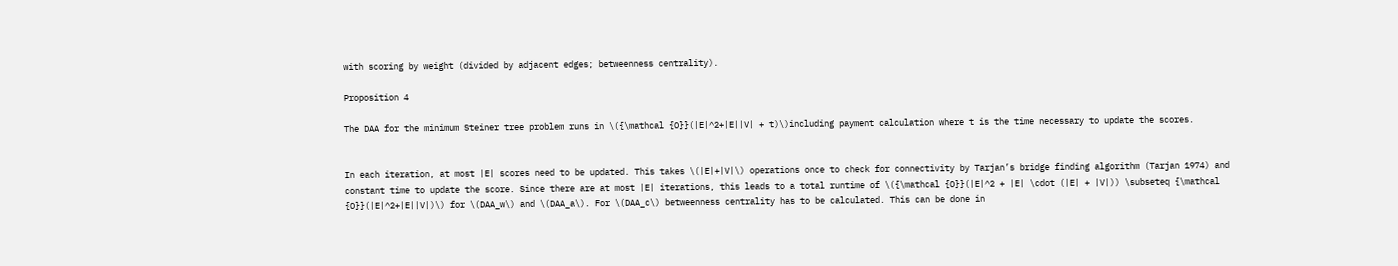with scoring by weight (divided by adjacent edges; betweenness centrality).

Proposition 4

The DAA for the minimum Steiner tree problem runs in \({\mathcal {O}}(|E|^2+|E||V| + t)\)including payment calculation where t is the time necessary to update the scores.


In each iteration, at most |E| scores need to be updated. This takes \(|E|+|V|\) operations once to check for connectivity by Tarjan’s bridge finding algorithm (Tarjan 1974) and constant time to update the score. Since there are at most |E| iterations, this leads to a total runtime of \({\mathcal {O}}(|E|^2 + |E| \cdot (|E| + |V|)) \subseteq {\mathcal {O}}(|E|^2+|E||V|)\) for \(DAA_w\) and \(DAA_a\). For \(DAA_c\) betweenness centrality has to be calculated. This can be done in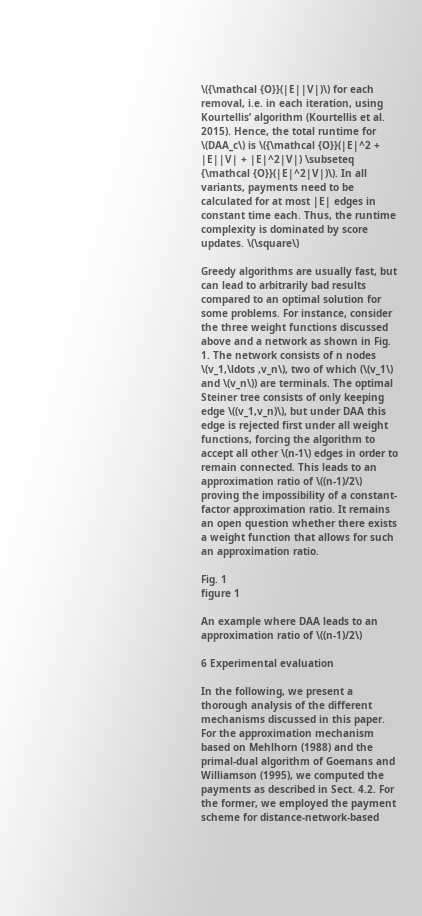\({\mathcal {O}}(|E||V|)\) for each removal, i.e. in each iteration, using Kourtellis’ algorithm (Kourtellis et al. 2015). Hence, the total runtime for \(DAA_c\) is \({\mathcal {O}}(|E|^2 + |E||V| + |E|^2|V|) \subseteq {\mathcal {O}}(|E|^2|V|)\). In all variants, payments need to be calculated for at most |E| edges in constant time each. Thus, the runtime complexity is dominated by score updates. \(\square\)

Greedy algorithms are usually fast, but can lead to arbitrarily bad results compared to an optimal solution for some problems. For instance, consider the three weight functions discussed above and a network as shown in Fig. 1. The network consists of n nodes \(v_1,\ldots ,v_n\), two of which (\(v_1\) and \(v_n\)) are terminals. The optimal Steiner tree consists of only keeping edge \((v_1,v_n)\), but under DAA this edge is rejected first under all weight functions, forcing the algorithm to accept all other \(n-1\) edges in order to remain connected. This leads to an approximation ratio of \((n-1)/2\) proving the impossibility of a constant-factor approximation ratio. It remains an open question whether there exists a weight function that allows for such an approximation ratio.

Fig. 1
figure 1

An example where DAA leads to an approximation ratio of \((n-1)/2\)

6 Experimental evaluation

In the following, we present a thorough analysis of the different mechanisms discussed in this paper. For the approximation mechanism based on Mehlhorn (1988) and the primal-dual algorithm of Goemans and Williamson (1995), we computed the payments as described in Sect. 4.2. For the former, we employed the payment scheme for distance-network-based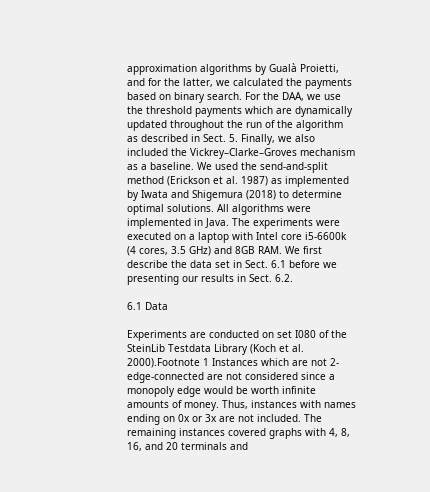approximation algorithms by Gualà Proietti, and for the latter, we calculated the payments based on binary search. For the DAA, we use the threshold payments which are dynamically updated throughout the run of the algorithm as described in Sect. 5. Finally, we also included the Vickrey–Clarke–Groves mechanism as a baseline. We used the send-and-split method (Erickson et al. 1987) as implemented by Iwata and Shigemura (2018) to determine optimal solutions. All algorithms were implemented in Java. The experiments were executed on a laptop with Intel core i5-6600k (4 cores, 3.5 GHz) and 8GB RAM. We first describe the data set in Sect. 6.1 before we presenting our results in Sect. 6.2.

6.1 Data

Experiments are conducted on set I080 of the SteinLib Testdata Library (Koch et al. 2000).Footnote 1 Instances which are not 2-edge-connected are not considered since a monopoly edge would be worth infinite amounts of money. Thus, instances with names ending on 0x or 3x are not included. The remaining instances covered graphs with 4, 8, 16, and 20 terminals and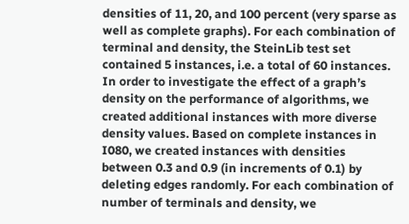densities of 11, 20, and 100 percent (very sparse as well as complete graphs). For each combination of terminal and density, the SteinLib test set contained 5 instances, i.e. a total of 60 instances. In order to investigate the effect of a graph’s density on the performance of algorithms, we created additional instances with more diverse density values. Based on complete instances in I080, we created instances with densities between 0.3 and 0.9 (in increments of 0.1) by deleting edges randomly. For each combination of number of terminals and density, we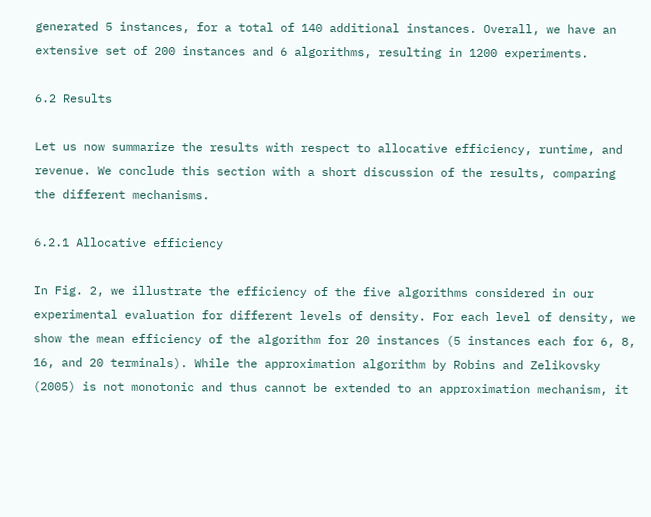generated 5 instances, for a total of 140 additional instances. Overall, we have an extensive set of 200 instances and 6 algorithms, resulting in 1200 experiments.

6.2 Results

Let us now summarize the results with respect to allocative efficiency, runtime, and revenue. We conclude this section with a short discussion of the results, comparing the different mechanisms.

6.2.1 Allocative efficiency

In Fig. 2, we illustrate the efficiency of the five algorithms considered in our experimental evaluation for different levels of density. For each level of density, we show the mean efficiency of the algorithm for 20 instances (5 instances each for 6, 8, 16, and 20 terminals). While the approximation algorithm by Robins and Zelikovsky (2005) is not monotonic and thus cannot be extended to an approximation mechanism, it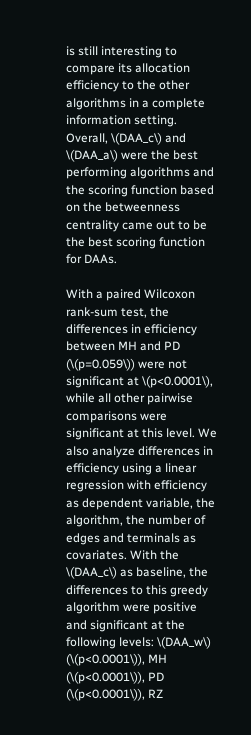is still interesting to compare its allocation efficiency to the other algorithms in a complete information setting. Overall, \(DAA_c\) and \(DAA_a\) were the best performing algorithms and the scoring function based on the betweenness centrality came out to be the best scoring function for DAAs.

With a paired Wilcoxon rank-sum test, the differences in efficiency between MH and PD (\(p=0.059\)) were not significant at \(p<0.0001\), while all other pairwise comparisons were significant at this level. We also analyze differences in efficiency using a linear regression with efficiency as dependent variable, the algorithm, the number of edges and terminals as covariates. With the \(DAA_c\) as baseline, the differences to this greedy algorithm were positive and significant at the following levels: \(DAA_w\) (\(p<0.0001\)), MH (\(p<0.0001\)), PD (\(p<0.0001\)), RZ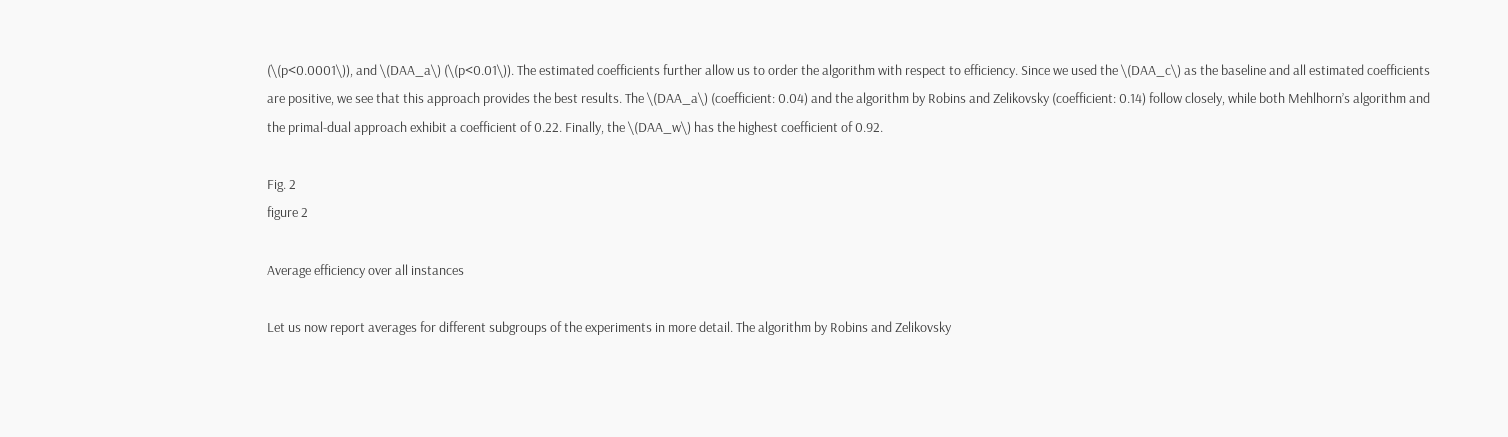(\(p<0.0001\)), and \(DAA_a\) (\(p<0.01\)). The estimated coefficients further allow us to order the algorithm with respect to efficiency. Since we used the \(DAA_c\) as the baseline and all estimated coefficients are positive, we see that this approach provides the best results. The \(DAA_a\) (coefficient: 0.04) and the algorithm by Robins and Zelikovsky (coefficient: 0.14) follow closely, while both Mehlhorn’s algorithm and the primal-dual approach exhibit a coefficient of 0.22. Finally, the \(DAA_w\) has the highest coefficient of 0.92.

Fig. 2
figure 2

Average efficiency over all instances

Let us now report averages for different subgroups of the experiments in more detail. The algorithm by Robins and Zelikovsky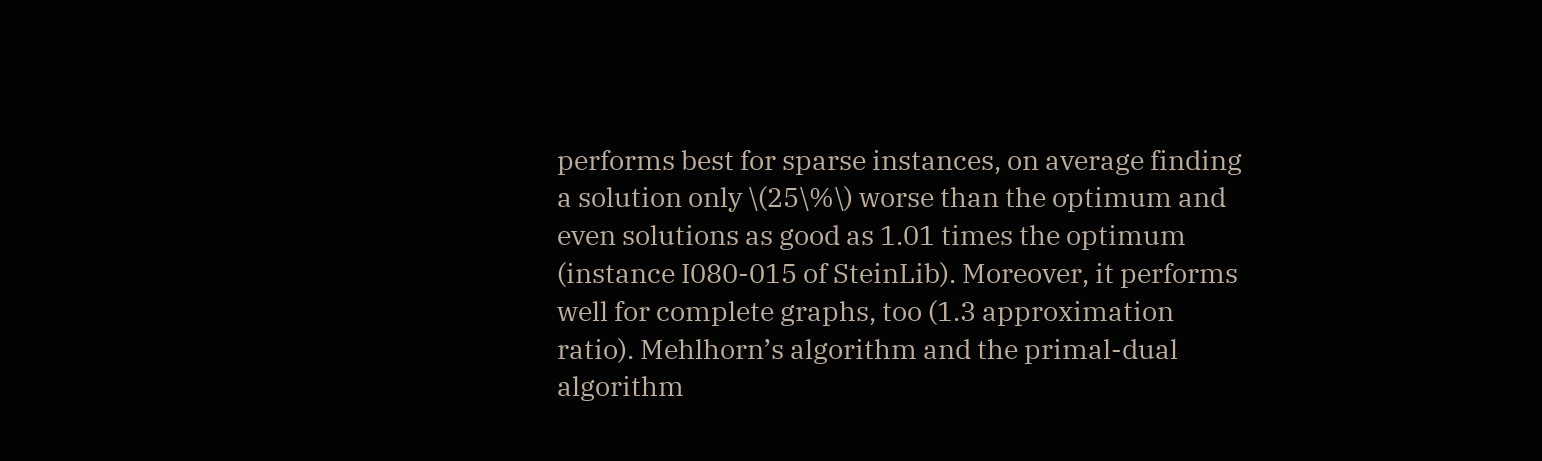performs best for sparse instances, on average finding a solution only \(25\%\) worse than the optimum and even solutions as good as 1.01 times the optimum (instance I080-015 of SteinLib). Moreover, it performs well for complete graphs, too (1.3 approximation ratio). Mehlhorn’s algorithm and the primal-dual algorithm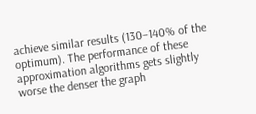achieve similar results (130–140% of the optimum). The performance of these approximation algorithms gets slightly worse the denser the graph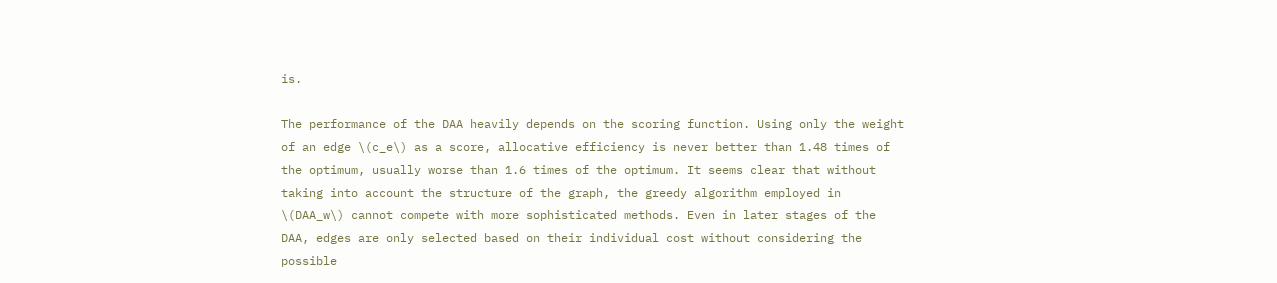is.

The performance of the DAA heavily depends on the scoring function. Using only the weight of an edge \(c_e\) as a score, allocative efficiency is never better than 1.48 times of the optimum, usually worse than 1.6 times of the optimum. It seems clear that without taking into account the structure of the graph, the greedy algorithm employed in \(DAA_w\) cannot compete with more sophisticated methods. Even in later stages of the DAA, edges are only selected based on their individual cost without considering the possible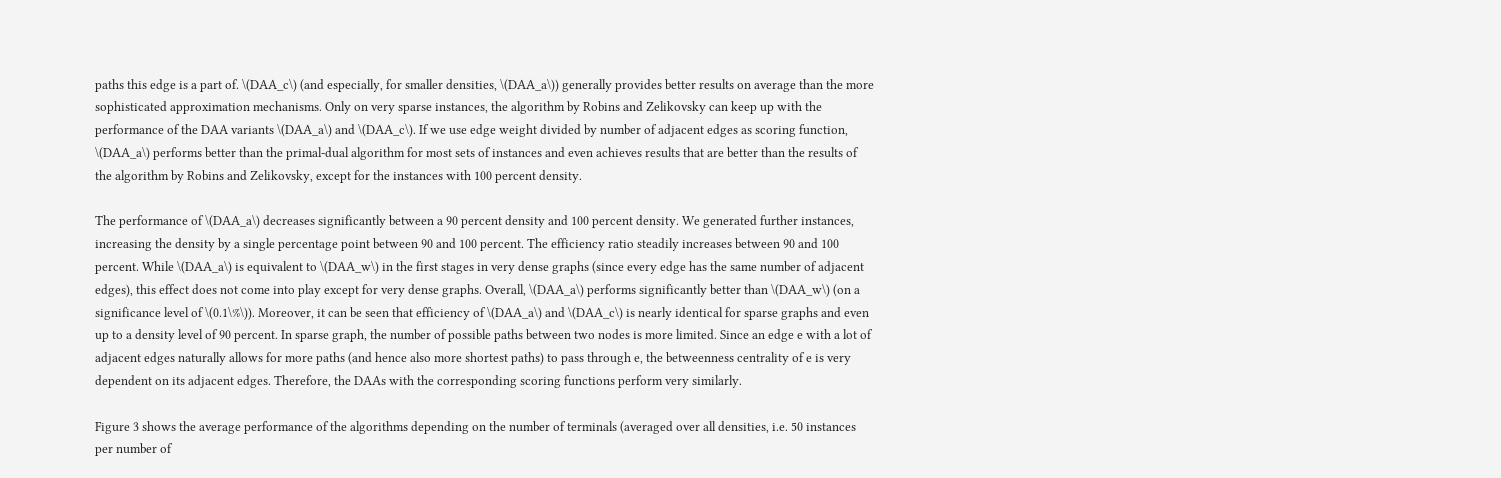paths this edge is a part of. \(DAA_c\) (and especially, for smaller densities, \(DAA_a\)) generally provides better results on average than the more sophisticated approximation mechanisms. Only on very sparse instances, the algorithm by Robins and Zelikovsky can keep up with the performance of the DAA variants \(DAA_a\) and \(DAA_c\). If we use edge weight divided by number of adjacent edges as scoring function, \(DAA_a\) performs better than the primal-dual algorithm for most sets of instances and even achieves results that are better than the results of the algorithm by Robins and Zelikovsky, except for the instances with 100 percent density.

The performance of \(DAA_a\) decreases significantly between a 90 percent density and 100 percent density. We generated further instances, increasing the density by a single percentage point between 90 and 100 percent. The efficiency ratio steadily increases between 90 and 100 percent. While \(DAA_a\) is equivalent to \(DAA_w\) in the first stages in very dense graphs (since every edge has the same number of adjacent edges), this effect does not come into play except for very dense graphs. Overall, \(DAA_a\) performs significantly better than \(DAA_w\) (on a significance level of \(0.1\%\)). Moreover, it can be seen that efficiency of \(DAA_a\) and \(DAA_c\) is nearly identical for sparse graphs and even up to a density level of 90 percent. In sparse graph, the number of possible paths between two nodes is more limited. Since an edge e with a lot of adjacent edges naturally allows for more paths (and hence also more shortest paths) to pass through e, the betweenness centrality of e is very dependent on its adjacent edges. Therefore, the DAAs with the corresponding scoring functions perform very similarly.

Figure 3 shows the average performance of the algorithms depending on the number of terminals (averaged over all densities, i.e. 50 instances per number of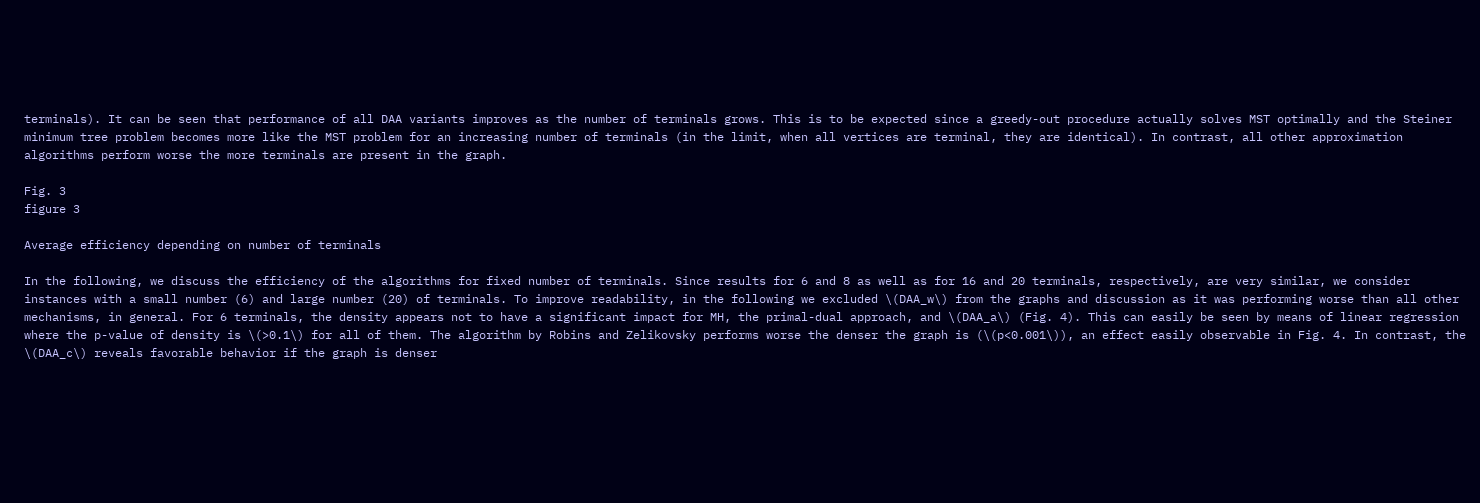terminals). It can be seen that performance of all DAA variants improves as the number of terminals grows. This is to be expected since a greedy-out procedure actually solves MST optimally and the Steiner minimum tree problem becomes more like the MST problem for an increasing number of terminals (in the limit, when all vertices are terminal, they are identical). In contrast, all other approximation algorithms perform worse the more terminals are present in the graph.

Fig. 3
figure 3

Average efficiency depending on number of terminals

In the following, we discuss the efficiency of the algorithms for fixed number of terminals. Since results for 6 and 8 as well as for 16 and 20 terminals, respectively, are very similar, we consider instances with a small number (6) and large number (20) of terminals. To improve readability, in the following we excluded \(DAA_w\) from the graphs and discussion as it was performing worse than all other mechanisms, in general. For 6 terminals, the density appears not to have a significant impact for MH, the primal-dual approach, and \(DAA_a\) (Fig. 4). This can easily be seen by means of linear regression where the p-value of density is \(>0.1\) for all of them. The algorithm by Robins and Zelikovsky performs worse the denser the graph is (\(p<0.001\)), an effect easily observable in Fig. 4. In contrast, the \(DAA_c\) reveals favorable behavior if the graph is denser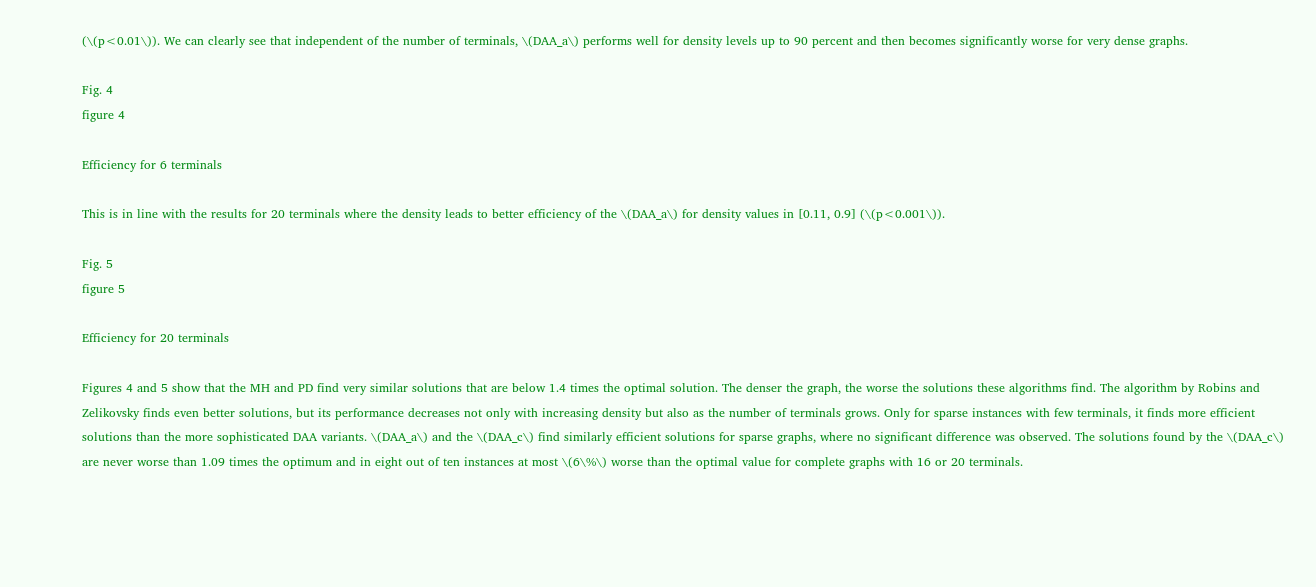(\(p<0.01\)). We can clearly see that independent of the number of terminals, \(DAA_a\) performs well for density levels up to 90 percent and then becomes significantly worse for very dense graphs.

Fig. 4
figure 4

Efficiency for 6 terminals

This is in line with the results for 20 terminals where the density leads to better efficiency of the \(DAA_a\) for density values in [0.11, 0.9] (\(p<0.001\)).

Fig. 5
figure 5

Efficiency for 20 terminals

Figures 4 and 5 show that the MH and PD find very similar solutions that are below 1.4 times the optimal solution. The denser the graph, the worse the solutions these algorithms find. The algorithm by Robins and Zelikovsky finds even better solutions, but its performance decreases not only with increasing density but also as the number of terminals grows. Only for sparse instances with few terminals, it finds more efficient solutions than the more sophisticated DAA variants. \(DAA_a\) and the \(DAA_c\) find similarly efficient solutions for sparse graphs, where no significant difference was observed. The solutions found by the \(DAA_c\) are never worse than 1.09 times the optimum and in eight out of ten instances at most \(6\%\) worse than the optimal value for complete graphs with 16 or 20 terminals.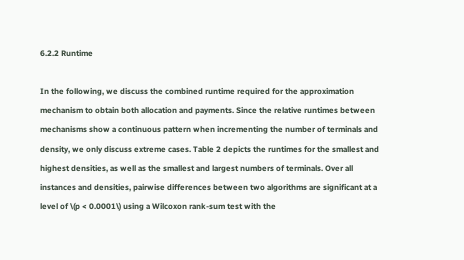6.2.2 Runtime

In the following, we discuss the combined runtime required for the approximation mechanism to obtain both allocation and payments. Since the relative runtimes between mechanisms show a continuous pattern when incrementing the number of terminals and density, we only discuss extreme cases. Table 2 depicts the runtimes for the smallest and highest densities, as well as the smallest and largest numbers of terminals. Over all instances and densities, pairwise differences between two algorithms are significant at a level of \(p < 0.0001\) using a Wilcoxon rank-sum test with the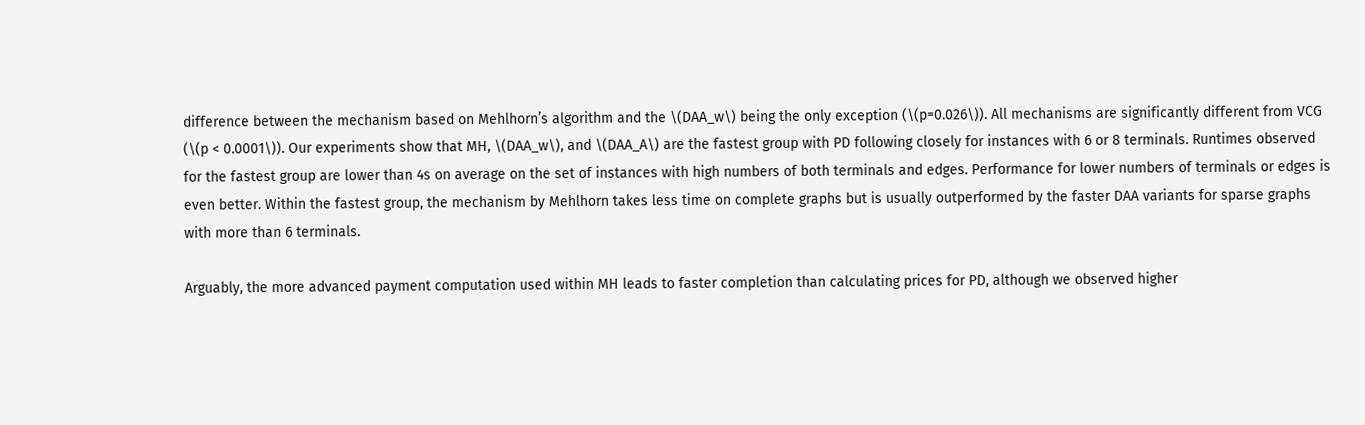difference between the mechanism based on Mehlhorn’s algorithm and the \(DAA_w\) being the only exception (\(p=0.026\)). All mechanisms are significantly different from VCG (\(p < 0.0001\)). Our experiments show that MH, \(DAA_w\), and \(DAA_A\) are the fastest group with PD following closely for instances with 6 or 8 terminals. Runtimes observed for the fastest group are lower than 4s on average on the set of instances with high numbers of both terminals and edges. Performance for lower numbers of terminals or edges is even better. Within the fastest group, the mechanism by Mehlhorn takes less time on complete graphs but is usually outperformed by the faster DAA variants for sparse graphs with more than 6 terminals.

Arguably, the more advanced payment computation used within MH leads to faster completion than calculating prices for PD, although we observed higher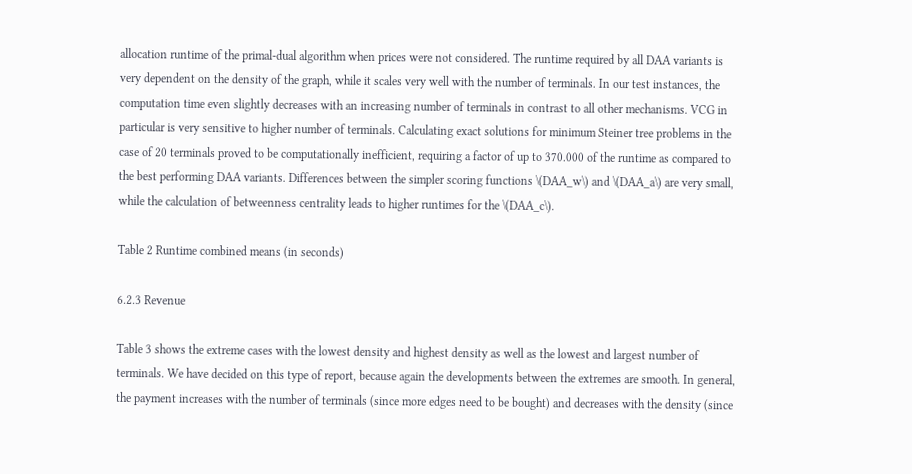allocation runtime of the primal-dual algorithm when prices were not considered. The runtime required by all DAA variants is very dependent on the density of the graph, while it scales very well with the number of terminals. In our test instances, the computation time even slightly decreases with an increasing number of terminals in contrast to all other mechanisms. VCG in particular is very sensitive to higher number of terminals. Calculating exact solutions for minimum Steiner tree problems in the case of 20 terminals proved to be computationally inefficient, requiring a factor of up to 370.000 of the runtime as compared to the best performing DAA variants. Differences between the simpler scoring functions \(DAA_w\) and \(DAA_a\) are very small, while the calculation of betweenness centrality leads to higher runtimes for the \(DAA_c\).

Table 2 Runtime combined means (in seconds)

6.2.3 Revenue

Table 3 shows the extreme cases with the lowest density and highest density as well as the lowest and largest number of terminals. We have decided on this type of report, because again the developments between the extremes are smooth. In general, the payment increases with the number of terminals (since more edges need to be bought) and decreases with the density (since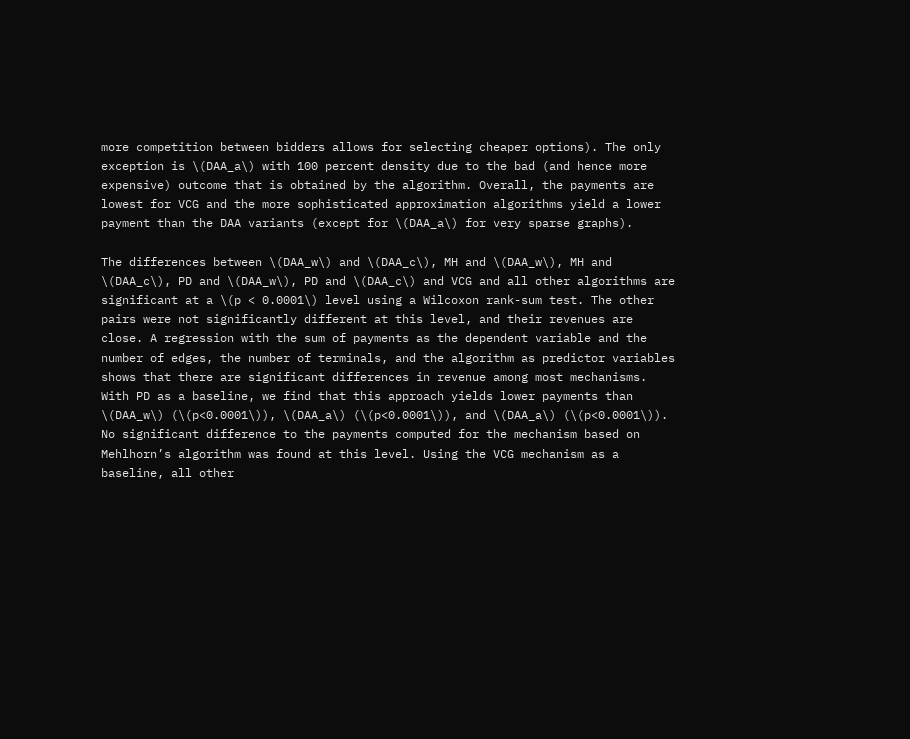more competition between bidders allows for selecting cheaper options). The only exception is \(DAA_a\) with 100 percent density due to the bad (and hence more expensive) outcome that is obtained by the algorithm. Overall, the payments are lowest for VCG and the more sophisticated approximation algorithms yield a lower payment than the DAA variants (except for \(DAA_a\) for very sparse graphs).

The differences between \(DAA_w\) and \(DAA_c\), MH and \(DAA_w\), MH and \(DAA_c\), PD and \(DAA_w\), PD and \(DAA_c\) and VCG and all other algorithms are significant at a \(p < 0.0001\) level using a Wilcoxon rank-sum test. The other pairs were not significantly different at this level, and their revenues are close. A regression with the sum of payments as the dependent variable and the number of edges, the number of terminals, and the algorithm as predictor variables shows that there are significant differences in revenue among most mechanisms. With PD as a baseline, we find that this approach yields lower payments than \(DAA_w\) (\(p<0.0001\)), \(DAA_a\) (\(p<0.0001\)), and \(DAA_a\) (\(p<0.0001\)). No significant difference to the payments computed for the mechanism based on Mehlhorn’s algorithm was found at this level. Using the VCG mechanism as a baseline, all other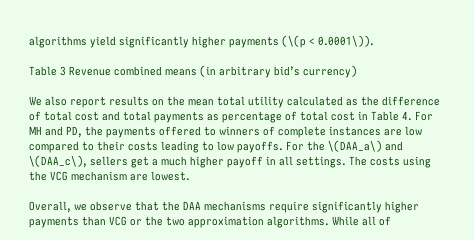algorithms yield significantly higher payments (\(p < 0.0001\)).

Table 3 Revenue combined means (in arbitrary bid’s currency)

We also report results on the mean total utility calculated as the difference of total cost and total payments as percentage of total cost in Table 4. For MH and PD, the payments offered to winners of complete instances are low compared to their costs leading to low payoffs. For the \(DAA_a\) and \(DAA_c\), sellers get a much higher payoff in all settings. The costs using the VCG mechanism are lowest.

Overall, we observe that the DAA mechanisms require significantly higher payments than VCG or the two approximation algorithms. While all of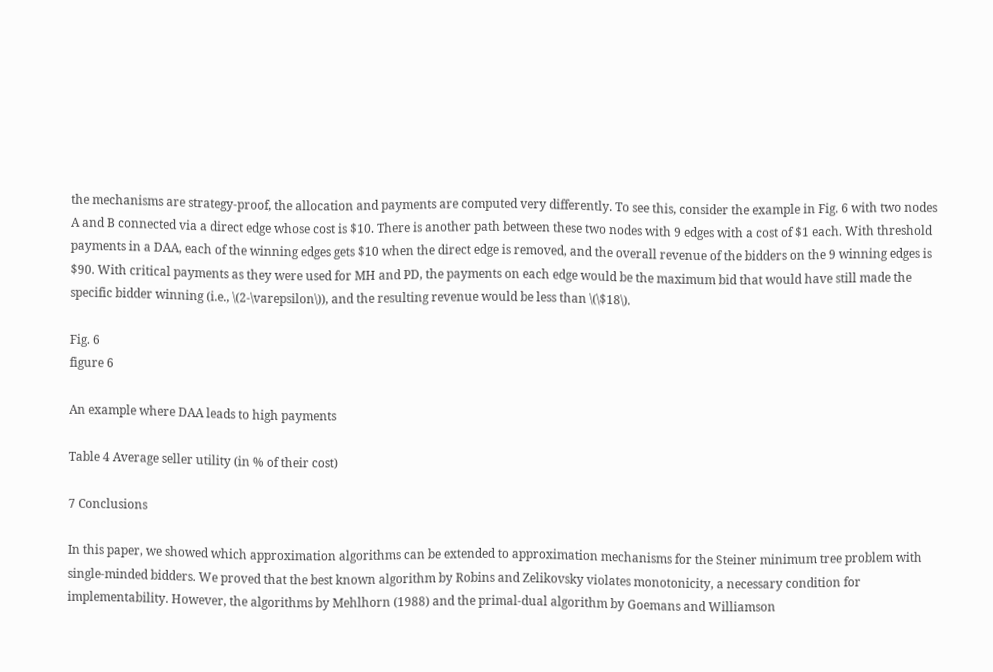the mechanisms are strategy-proof, the allocation and payments are computed very differently. To see this, consider the example in Fig. 6 with two nodes A and B connected via a direct edge whose cost is $10. There is another path between these two nodes with 9 edges with a cost of $1 each. With threshold payments in a DAA, each of the winning edges gets $10 when the direct edge is removed, and the overall revenue of the bidders on the 9 winning edges is $90. With critical payments as they were used for MH and PD, the payments on each edge would be the maximum bid that would have still made the specific bidder winning (i.e., \(2-\varepsilon\)), and the resulting revenue would be less than \(\$18\).

Fig. 6
figure 6

An example where DAA leads to high payments

Table 4 Average seller utility (in % of their cost)

7 Conclusions

In this paper, we showed which approximation algorithms can be extended to approximation mechanisms for the Steiner minimum tree problem with single-minded bidders. We proved that the best known algorithm by Robins and Zelikovsky violates monotonicity, a necessary condition for implementability. However, the algorithms by Mehlhorn (1988) and the primal-dual algorithm by Goemans and Williamson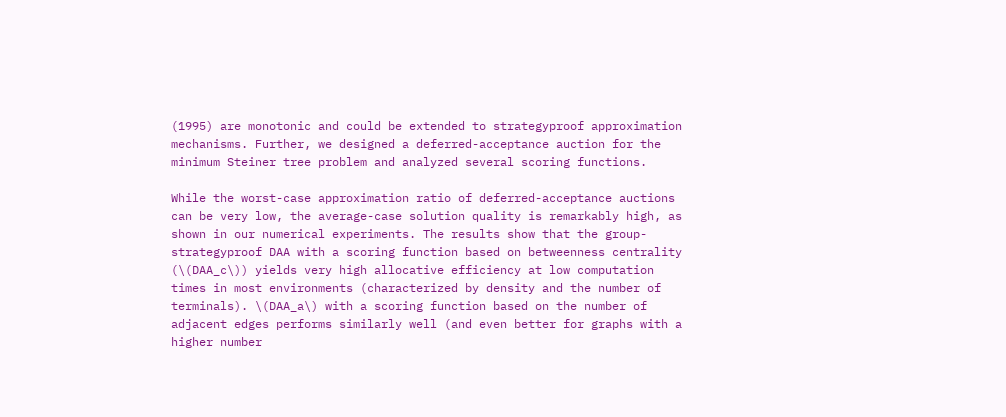(1995) are monotonic and could be extended to strategyproof approximation mechanisms. Further, we designed a deferred-acceptance auction for the minimum Steiner tree problem and analyzed several scoring functions.

While the worst-case approximation ratio of deferred-acceptance auctions can be very low, the average-case solution quality is remarkably high, as shown in our numerical experiments. The results show that the group-strategyproof DAA with a scoring function based on betweenness centrality (\(DAA_c\)) yields very high allocative efficiency at low computation times in most environments (characterized by density and the number of terminals). \(DAA_a\) with a scoring function based on the number of adjacent edges performs similarly well (and even better for graphs with a higher number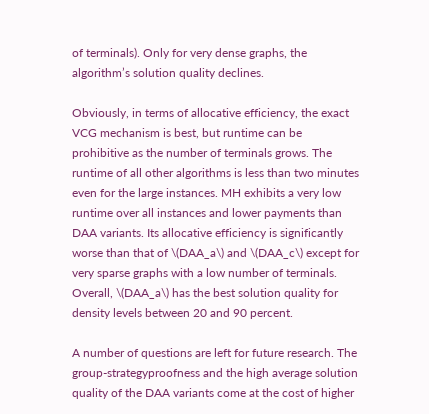of terminals). Only for very dense graphs, the algorithm’s solution quality declines.

Obviously, in terms of allocative efficiency, the exact VCG mechanism is best, but runtime can be prohibitive as the number of terminals grows. The runtime of all other algorithms is less than two minutes even for the large instances. MH exhibits a very low runtime over all instances and lower payments than DAA variants. Its allocative efficiency is significantly worse than that of \(DAA_a\) and \(DAA_c\) except for very sparse graphs with a low number of terminals. Overall, \(DAA_a\) has the best solution quality for density levels between 20 and 90 percent.

A number of questions are left for future research. The group-strategyproofness and the high average solution quality of the DAA variants come at the cost of higher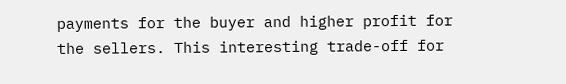payments for the buyer and higher profit for the sellers. This interesting trade-off for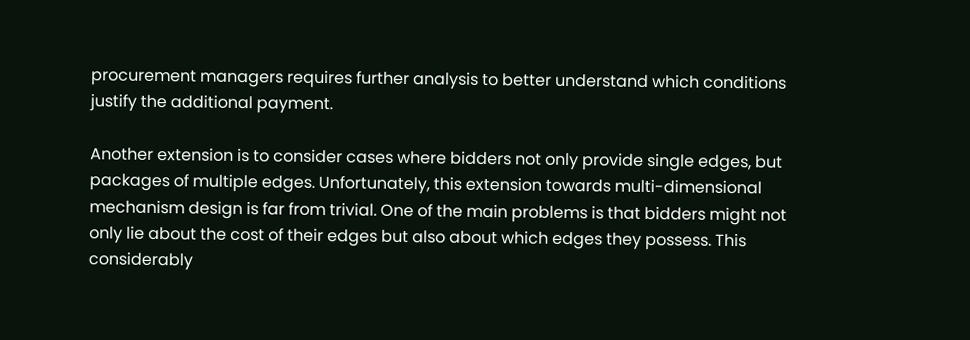procurement managers requires further analysis to better understand which conditions justify the additional payment.

Another extension is to consider cases where bidders not only provide single edges, but packages of multiple edges. Unfortunately, this extension towards multi-dimensional mechanism design is far from trivial. One of the main problems is that bidders might not only lie about the cost of their edges but also about which edges they possess. This considerably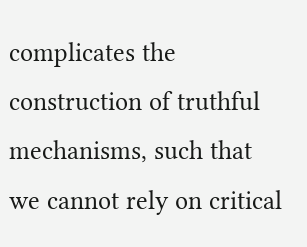complicates the construction of truthful mechanisms, such that we cannot rely on critical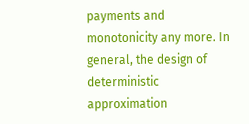payments and monotonicity any more. In general, the design of deterministic approximation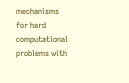mechanisms for hard computational problems with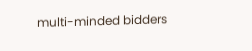multi-minded bidders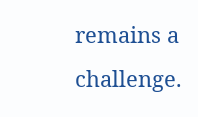remains a challenge.